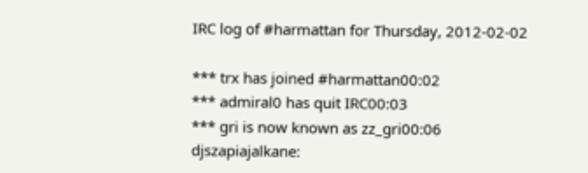IRC log of #harmattan for Thursday, 2012-02-02

*** trx has joined #harmattan00:02
*** admiral0 has quit IRC00:03
*** gri is now known as zz_gri00:06
djszapiajalkane: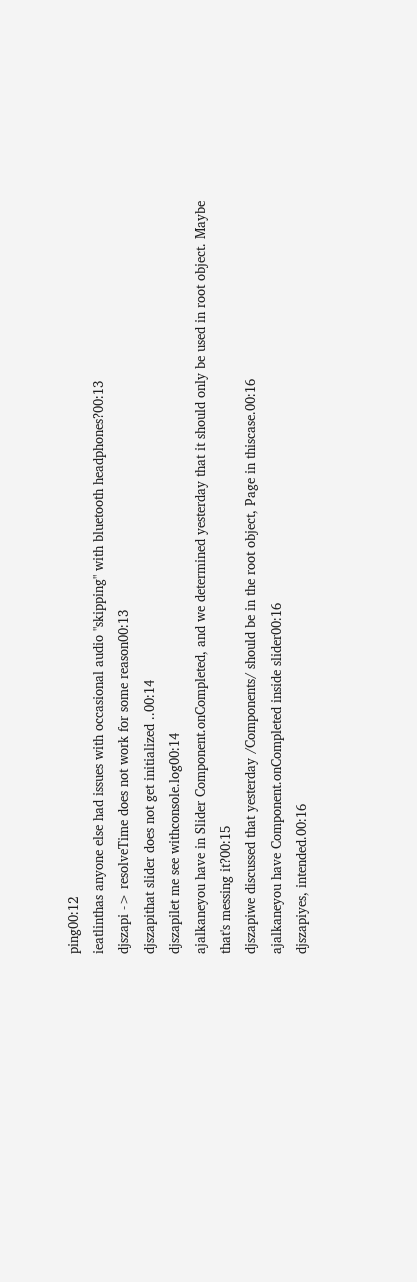ping00:12
ieatlinthas anyone else had issues with occasional audio "skipping" with bluetooth headphones?00:13
djszapi -> resolveTime does not work for some reason00:13
djszapithat slider does not get initialized ..00:14
djszapilet me see withconsole.log00:14
ajalkaneyou have in Slider Component.onCompleted, and we determined yesterday that it should only be used in root object. Maybe that's messing it?00:15
djszapiwe discussed that yesterday /Components/ should be in the root object, Page in thiscase.00:16
ajalkaneyou have Component.onCompleted inside slider00:16
djszapiyes, intended.00:16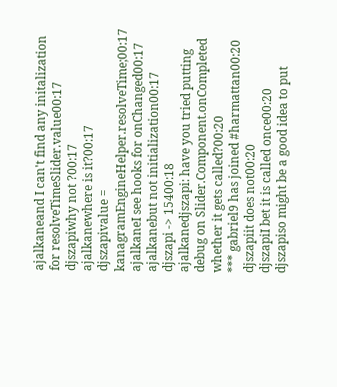ajalkaneand I can't find any initalization for resolveTimeSlider.value00:17
djszapiwhy not ?00:17
ajalkanewhere is it?00:17
djszapivalue = kanagramEngineHelper.resolveTime;00:17
ajalkaneI see hooks for onChanged00:17
ajalkanebut not initialization00:17
djszapi -> 15400:18
ajalkanedjszapi: have you tried putting debug on Slider.Component.onCompleted whether it gets called?00:20
*** gabriel9 has joined #harmattan00:20
djszapiit does not00:20
djszapiI bet it is called once00:20
djszapiso might be a good idea to put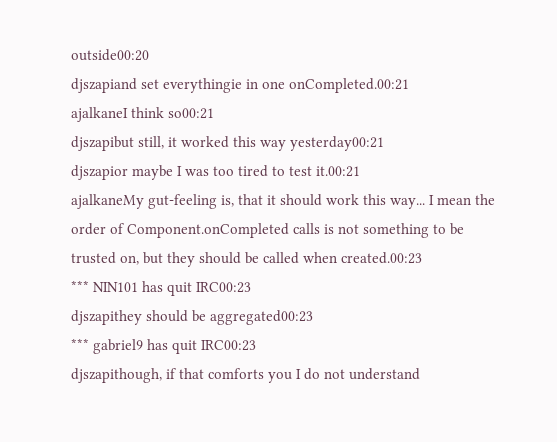outside00:20
djszapiand set everythingie in one onCompleted.00:21
ajalkaneI think so00:21
djszapibut still, it worked this way yesterday00:21
djszapior maybe I was too tired to test it.00:21
ajalkaneMy gut-feeling is, that it should work this way... I mean the order of Component.onCompleted calls is not something to be trusted on, but they should be called when created.00:23
*** NIN101 has quit IRC00:23
djszapithey should be aggregated00:23
*** gabriel9 has quit IRC00:23
djszapithough, if that comforts you I do not understand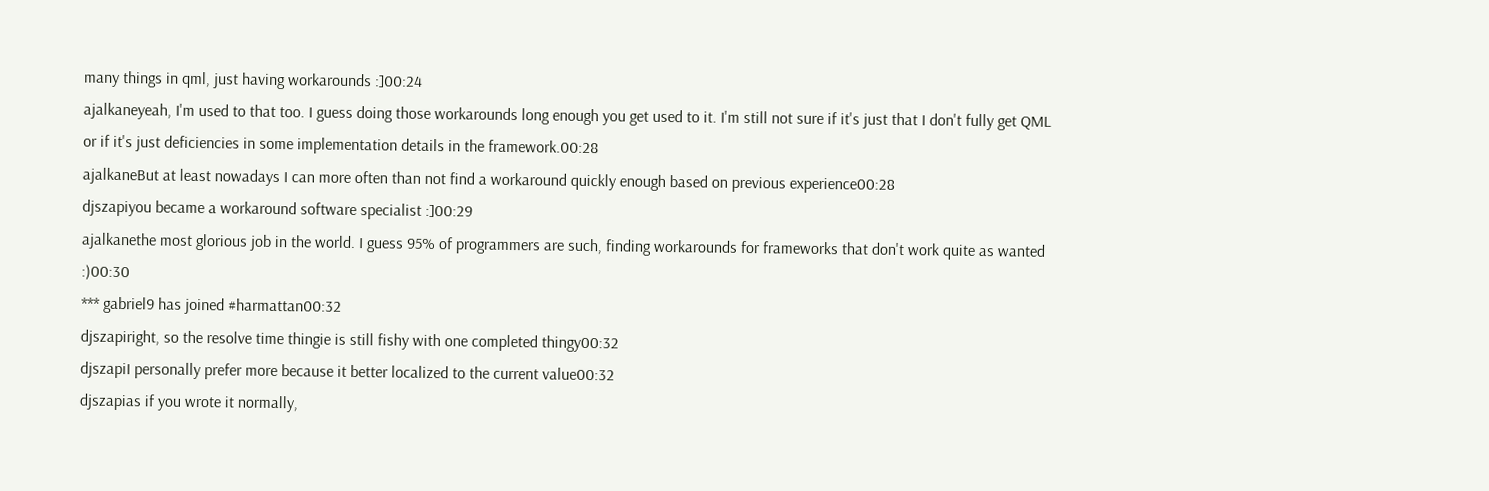many things in qml, just having workarounds :]00:24
ajalkaneyeah, I'm used to that too. I guess doing those workarounds long enough you get used to it. I'm still not sure if it's just that I don't fully get QML or if it's just deficiencies in some implementation details in the framework.00:28
ajalkaneBut at least nowadays I can more often than not find a workaround quickly enough based on previous experience00:28
djszapiyou became a workaround software specialist :]00:29
ajalkanethe most glorious job in the world. I guess 95% of programmers are such, finding workarounds for frameworks that don't work quite as wanted :)00:30
*** gabriel9 has joined #harmattan00:32
djszapiright, so the resolve time thingie is still fishy with one completed thingy00:32
djszapiI personally prefer more because it better localized to the current value00:32
djszapias if you wrote it normally,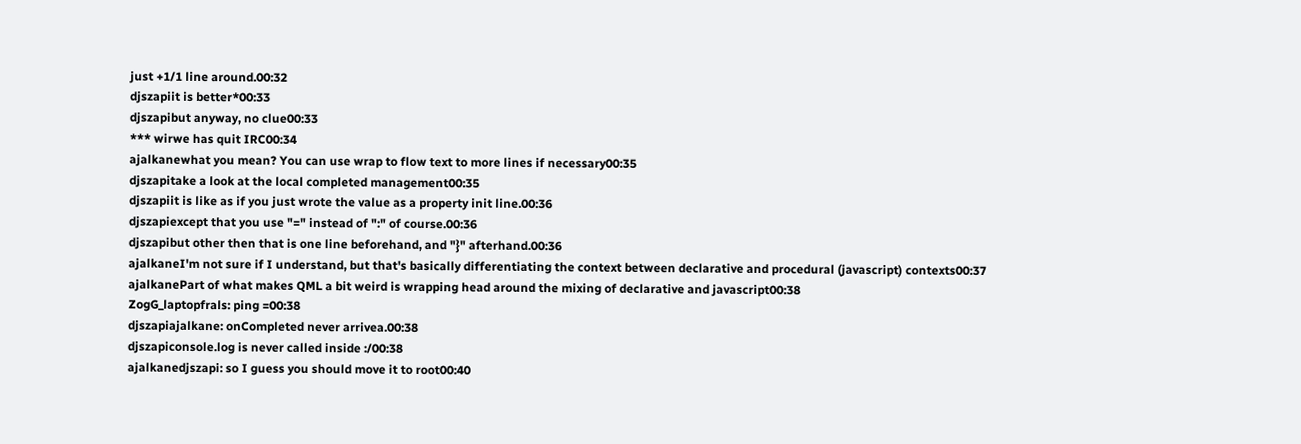just +1/1 line around.00:32
djszapiit is better*00:33
djszapibut anyway, no clue00:33
*** wirwe has quit IRC00:34
ajalkanewhat you mean? You can use wrap to flow text to more lines if necessary00:35
djszapitake a look at the local completed management00:35
djszapiit is like as if you just wrote the value as a property init line.00:36
djszapiexcept that you use "=" instead of ":" of course.00:36
djszapibut other then that is one line beforehand, and "}" afterhand.00:36
ajalkaneI'm not sure if I understand, but that's basically differentiating the context between declarative and procedural (javascript) contexts00:37
ajalkanePart of what makes QML a bit weird is wrapping head around the mixing of declarative and javascript00:38
ZogG_laptopfrals: ping =00:38
djszapiajalkane: onCompleted never arrivea.00:38
djszapiconsole.log is never called inside :/00:38
ajalkanedjszapi: so I guess you should move it to root00:40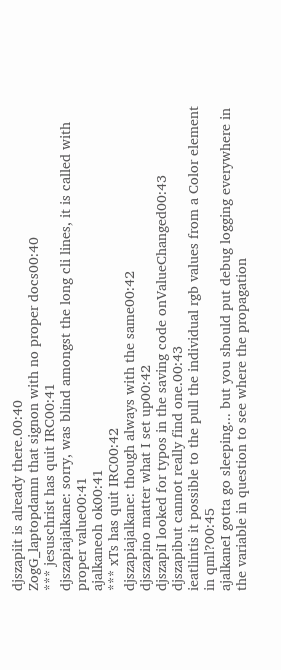djszapiit is already there.00:40
ZogG_laptopdamn that signon with no proper docs00:40
*** jesuschrist has quit IRC00:41
djszapiajalkane: sorry, was blind amongst the long cli lines, it is called with proper value00:41
ajalkaneoh ok00:41
*** xTs has quit IRC00:42
djszapiajalkane: though always with the same00:42
djszapino matter what I set up00:42
djszapiI looked for typos in the saving code onValueChanged00:43
djszapibut cannot really find one.00:43
ieatlintis it possible to the pull the individual rgb values from a Color element in qml?00:45
ajalkaneI gotta go sleeping... but you should put debug logging everywhere in the variable in question to see where the propagation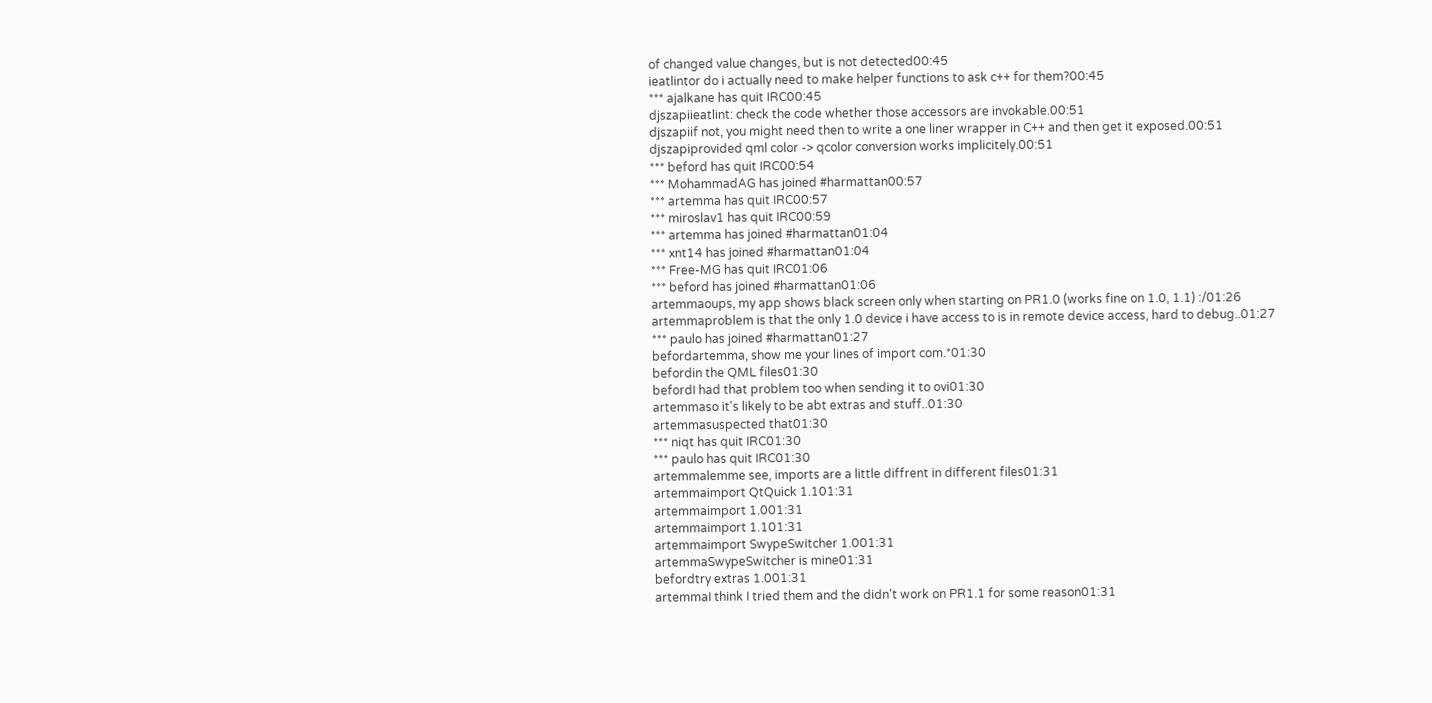of changed value changes, but is not detected00:45
ieatlintor do i actually need to make helper functions to ask c++ for them?00:45
*** ajalkane has quit IRC00:45
djszapiieatlint: check the code whether those accessors are invokable.00:51
djszapiif not, you might need then to write a one liner wrapper in C++ and then get it exposed.00:51
djszapiprovided qml color -> qcolor conversion works implicitely.00:51
*** beford has quit IRC00:54
*** MohammadAG has joined #harmattan00:57
*** artemma has quit IRC00:57
*** miroslav1 has quit IRC00:59
*** artemma has joined #harmattan01:04
*** xnt14 has joined #harmattan01:04
*** Free-MG has quit IRC01:06
*** beford has joined #harmattan01:06
artemmaoups, my app shows black screen only when starting on PR1.0 (works fine on 1.0, 1.1) :/01:26
artemmaproblem is that the only 1.0 device i have access to is in remote device access, hard to debug..01:27
*** paulo has joined #harmattan01:27
befordartemma, show me your lines of import com.*01:30
befordin the QML files01:30
befordI had that problem too when sending it to ovi01:30
artemmaso it's likely to be abt extras and stuff..01:30
artemmasuspected that01:30
*** niqt has quit IRC01:30
*** paulo has quit IRC01:30
artemmalemme see, imports are a little diffrent in different files01:31
artemmaimport QtQuick 1.101:31
artemmaimport 1.001:31
artemmaimport 1.101:31
artemmaimport SwypeSwitcher 1.001:31
artemmaSwypeSwitcher is mine01:31
befordtry extras 1.001:31
artemmaI think I tried them and the didn't work on PR1.1 for some reason01:31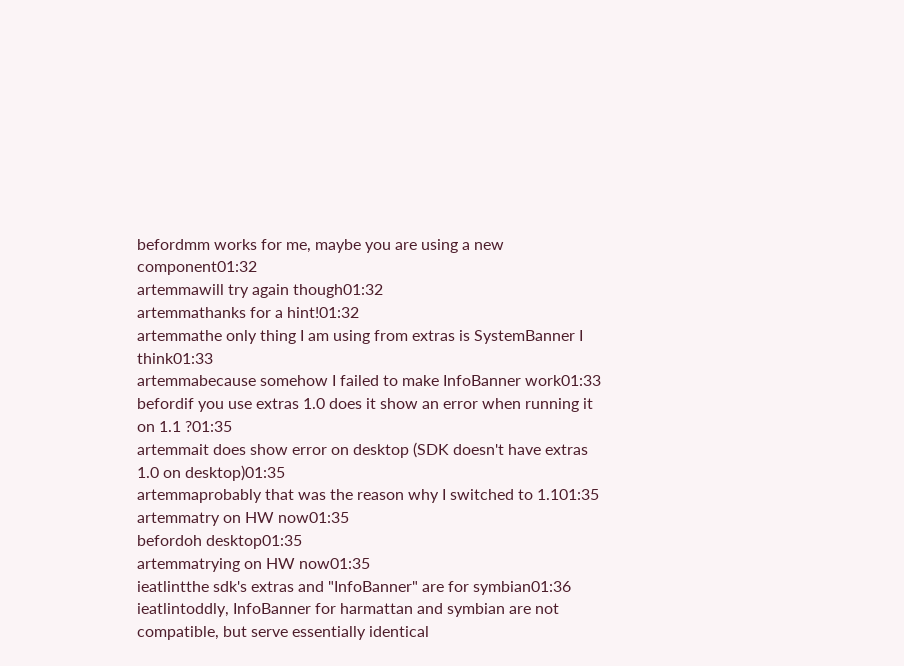befordmm works for me, maybe you are using a new component01:32
artemmawill try again though01:32
artemmathanks for a hint!01:32
artemmathe only thing I am using from extras is SystemBanner I think01:33
artemmabecause somehow I failed to make InfoBanner work01:33
befordif you use extras 1.0 does it show an error when running it on 1.1 ?01:35
artemmait does show error on desktop (SDK doesn't have extras 1.0 on desktop)01:35
artemmaprobably that was the reason why I switched to 1.101:35
artemmatry on HW now01:35
befordoh desktop01:35
artemmatrying on HW now01:35
ieatlintthe sdk's extras and "InfoBanner" are for symbian01:36
ieatlintoddly, InfoBanner for harmattan and symbian are not compatible, but serve essentially identical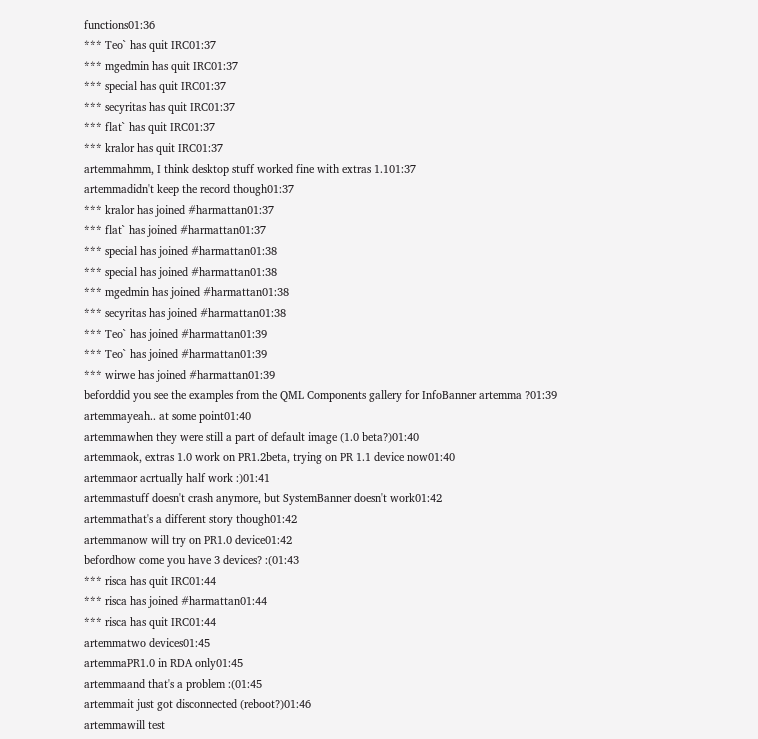functions01:36
*** Teo` has quit IRC01:37
*** mgedmin has quit IRC01:37
*** special has quit IRC01:37
*** secyritas has quit IRC01:37
*** flat` has quit IRC01:37
*** kralor has quit IRC01:37
artemmahmm, I think desktop stuff worked fine with extras 1.101:37
artemmadidn't keep the record though01:37
*** kralor has joined #harmattan01:37
*** flat` has joined #harmattan01:37
*** special has joined #harmattan01:38
*** special has joined #harmattan01:38
*** mgedmin has joined #harmattan01:38
*** secyritas has joined #harmattan01:38
*** Teo` has joined #harmattan01:39
*** Teo` has joined #harmattan01:39
*** wirwe has joined #harmattan01:39
beforddid you see the examples from the QML Components gallery for InfoBanner artemma ?01:39
artemmayeah.. at some point01:40
artemmawhen they were still a part of default image (1.0 beta?)01:40
artemmaok, extras 1.0 work on PR1.2beta, trying on PR 1.1 device now01:40
artemmaor acrtually half work :)01:41
artemmastuff doesn't crash anymore, but SystemBanner doesn't work01:42
artemmathat's a different story though01:42
artemmanow will try on PR1.0 device01:42
befordhow come you have 3 devices? :(01:43
*** risca has quit IRC01:44
*** risca has joined #harmattan01:44
*** risca has quit IRC01:44
artemmatwo devices01:45
artemmaPR1.0 in RDA only01:45
artemmaand that's a problem :(01:45
artemmait just got disconnected (reboot?)01:46
artemmawill test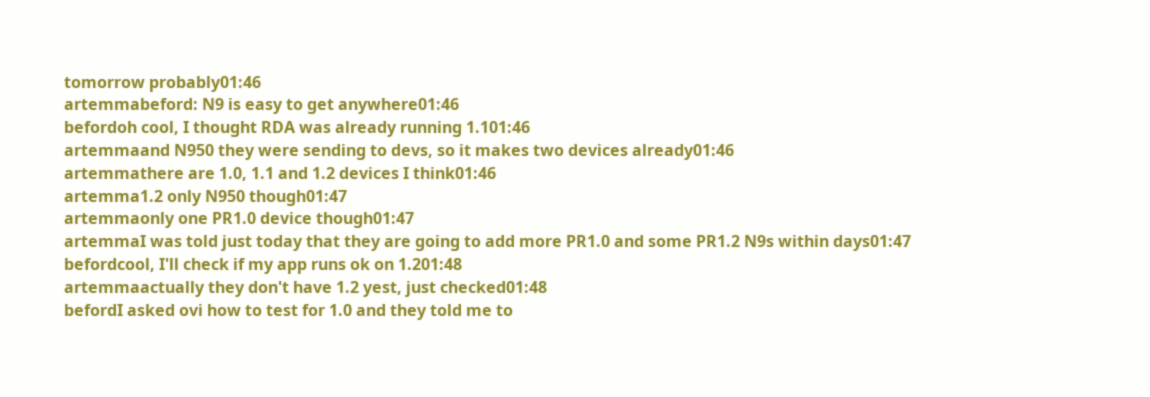tomorrow probably01:46
artemmabeford: N9 is easy to get anywhere01:46
befordoh cool, I thought RDA was already running 1.101:46
artemmaand N950 they were sending to devs, so it makes two devices already01:46
artemmathere are 1.0, 1.1 and 1.2 devices I think01:46
artemma1.2 only N950 though01:47
artemmaonly one PR1.0 device though01:47
artemmaI was told just today that they are going to add more PR1.0 and some PR1.2 N9s within days01:47
befordcool, I'll check if my app runs ok on 1.201:48
artemmaactually they don't have 1.2 yest, just checked01:48
befordI asked ovi how to test for 1.0 and they told me to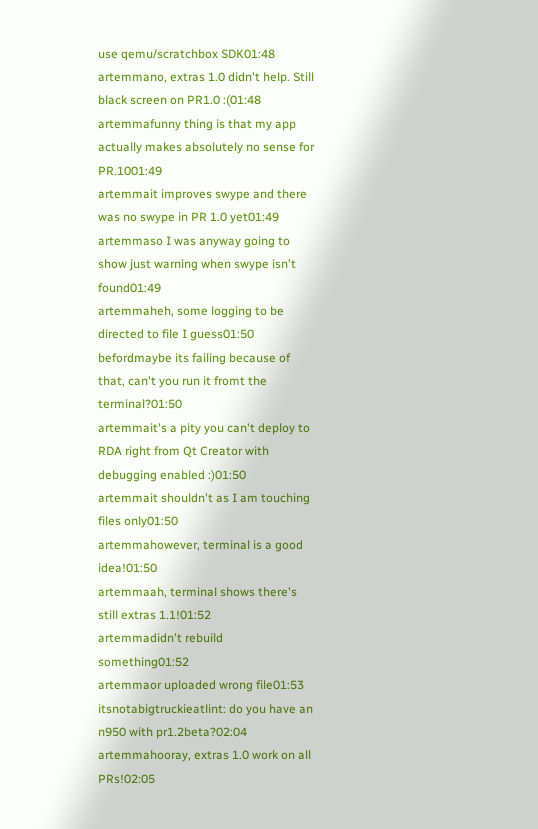use qemu/scratchbox SDK01:48
artemmano, extras 1.0 didn't help. Still black screen on PR1.0 :(01:48
artemmafunny thing is that my app actually makes absolutely no sense for PR.1001:49
artemmait improves swype and there was no swype in PR 1.0 yet01:49
artemmaso I was anyway going to show just warning when swype isn't found01:49
artemmaheh, some logging to be directed to file I guess01:50
befordmaybe its failing because of that, can't you run it fromt the terminal?01:50
artemmait's a pity you can't deploy to RDA right from Qt Creator with debugging enabled :)01:50
artemmait shouldn't as I am touching files only01:50
artemmahowever, terminal is a good idea!01:50
artemmaah, terminal shows there's still extras 1.1!01:52
artemmadidn't rebuild something01:52
artemmaor uploaded wrong file01:53
itsnotabigtruckieatlint: do you have an n950 with pr1.2beta?02:04
artemmahooray, extras 1.0 work on all PRs!02:05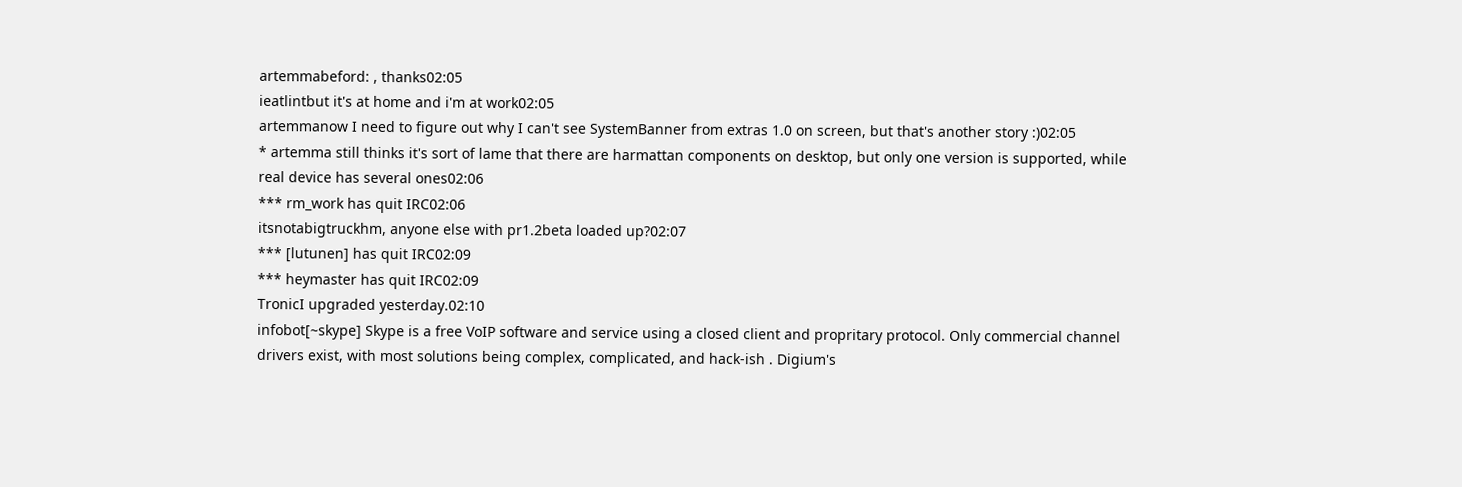artemmabeford: , thanks02:05
ieatlintbut it's at home and i'm at work02:05
artemmanow I need to figure out why I can't see SystemBanner from extras 1.0 on screen, but that's another story :)02:05
* artemma still thinks it's sort of lame that there are harmattan components on desktop, but only one version is supported, while real device has several ones02:06
*** rm_work has quit IRC02:06
itsnotabigtruckhm, anyone else with pr1.2beta loaded up?02:07
*** [lutunen] has quit IRC02:09
*** heymaster has quit IRC02:09
TronicI upgraded yesterday.02:10
infobot[~skype] Skype is a free VoIP software and service using a closed client and propritary protocol. Only commercial channel drivers exist, with most solutions being complex, complicated, and hack-ish . Digium's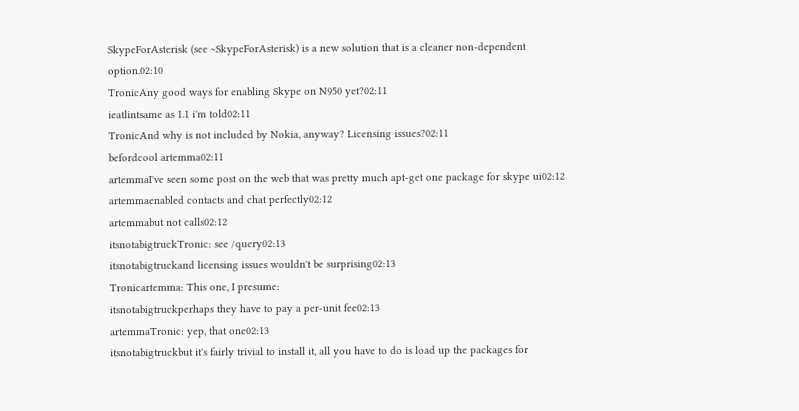SkypeForAsterisk (see ~SkypeForAsterisk) is a new solution that is a cleaner non-dependent option.02:10
TronicAny good ways for enabling Skype on N950 yet?02:11
ieatlintsame as 1.1 i'm told02:11
TronicAnd why is not included by Nokia, anyway? Licensing issues?02:11
befordcool artemma02:11
artemmaI've seen some post on the web that was pretty much apt-get one package for skype ui02:12
artemmaenabled contacts and chat perfectly02:12
artemmabut not calls02:12
itsnotabigtruckTronic: see /query02:13
itsnotabigtruckand licensing issues wouldn't be surprising02:13
Tronicartemma: This one, I presume:
itsnotabigtruckperhaps they have to pay a per-unit fee02:13
artemmaTronic: yep, that one02:13
itsnotabigtruckbut it's fairly trivial to install it, all you have to do is load up the packages for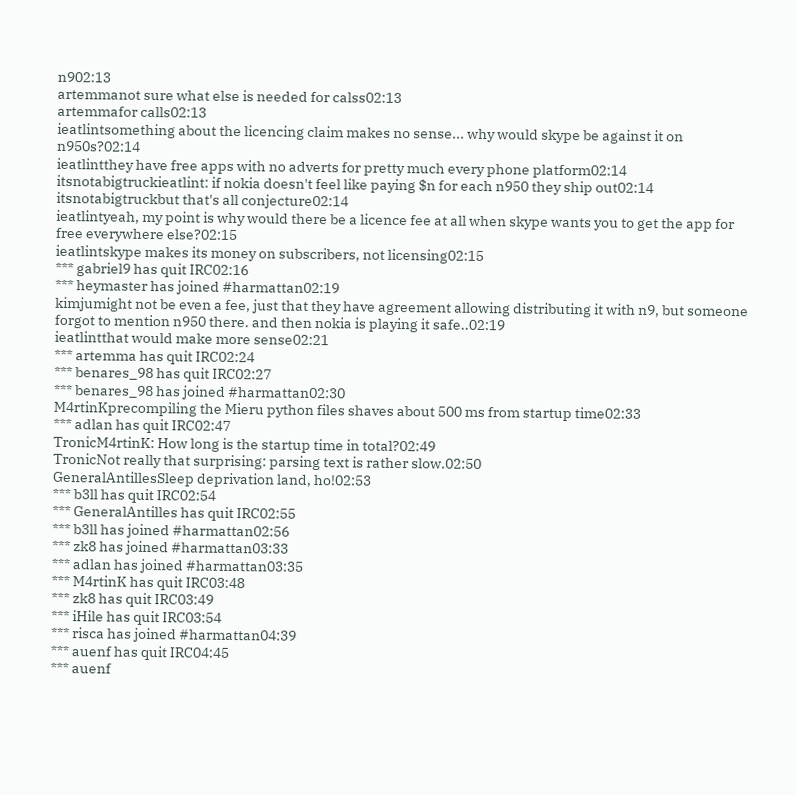n902:13
artemmanot sure what else is needed for calss02:13
artemmafor calls02:13
ieatlintsomething about the licencing claim makes no sense... why would skype be against it on n950s?02:14
ieatlintthey have free apps with no adverts for pretty much every phone platform02:14
itsnotabigtruckieatlint: if nokia doesn't feel like paying $n for each n950 they ship out02:14
itsnotabigtruckbut that's all conjecture02:14
ieatlintyeah, my point is why would there be a licence fee at all when skype wants you to get the app for free everywhere else?02:15
ieatlintskype makes its money on subscribers, not licensing02:15
*** gabriel9 has quit IRC02:16
*** heymaster has joined #harmattan02:19
kimjumight not be even a fee, just that they have agreement allowing distributing it with n9, but someone forgot to mention n950 there. and then nokia is playing it safe..02:19
ieatlintthat would make more sense02:21
*** artemma has quit IRC02:24
*** benares_98 has quit IRC02:27
*** benares_98 has joined #harmattan02:30
M4rtinKprecompiling the Mieru python files shaves about 500 ms from startup time02:33
*** adlan has quit IRC02:47
TronicM4rtinK: How long is the startup time in total?02:49
TronicNot really that surprising: parsing text is rather slow.02:50
GeneralAntillesSleep deprivation land, ho!02:53
*** b3ll has quit IRC02:54
*** GeneralAntilles has quit IRC02:55
*** b3ll has joined #harmattan02:56
*** zk8 has joined #harmattan03:33
*** adlan has joined #harmattan03:35
*** M4rtinK has quit IRC03:48
*** zk8 has quit IRC03:49
*** iHile has quit IRC03:54
*** risca has joined #harmattan04:39
*** auenf has quit IRC04:45
*** auenf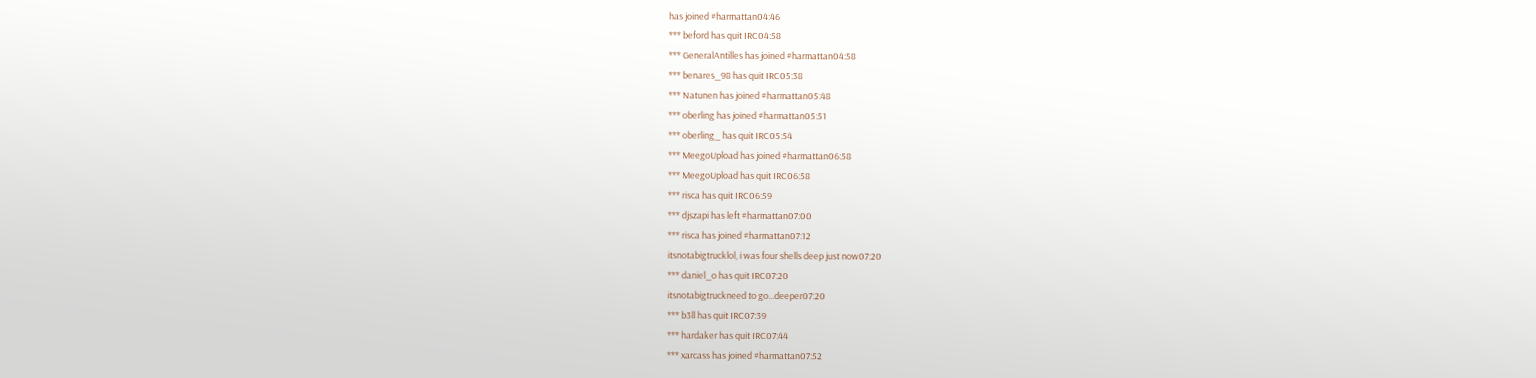has joined #harmattan04:46
*** beford has quit IRC04:58
*** GeneralAntilles has joined #harmattan04:58
*** benares_98 has quit IRC05:38
*** Natunen has joined #harmattan05:48
*** oberling has joined #harmattan05:51
*** oberling_ has quit IRC05:54
*** MeegoUpload has joined #harmattan06:58
*** MeegoUpload has quit IRC06:58
*** risca has quit IRC06:59
*** djszapi has left #harmattan07:00
*** risca has joined #harmattan07:12
itsnotabigtrucklol, i was four shells deep just now07:20
*** daniel_o has quit IRC07:20
itsnotabigtruckneed to go...deeper07:20
*** b3ll has quit IRC07:39
*** hardaker has quit IRC07:44
*** xarcass has joined #harmattan07:52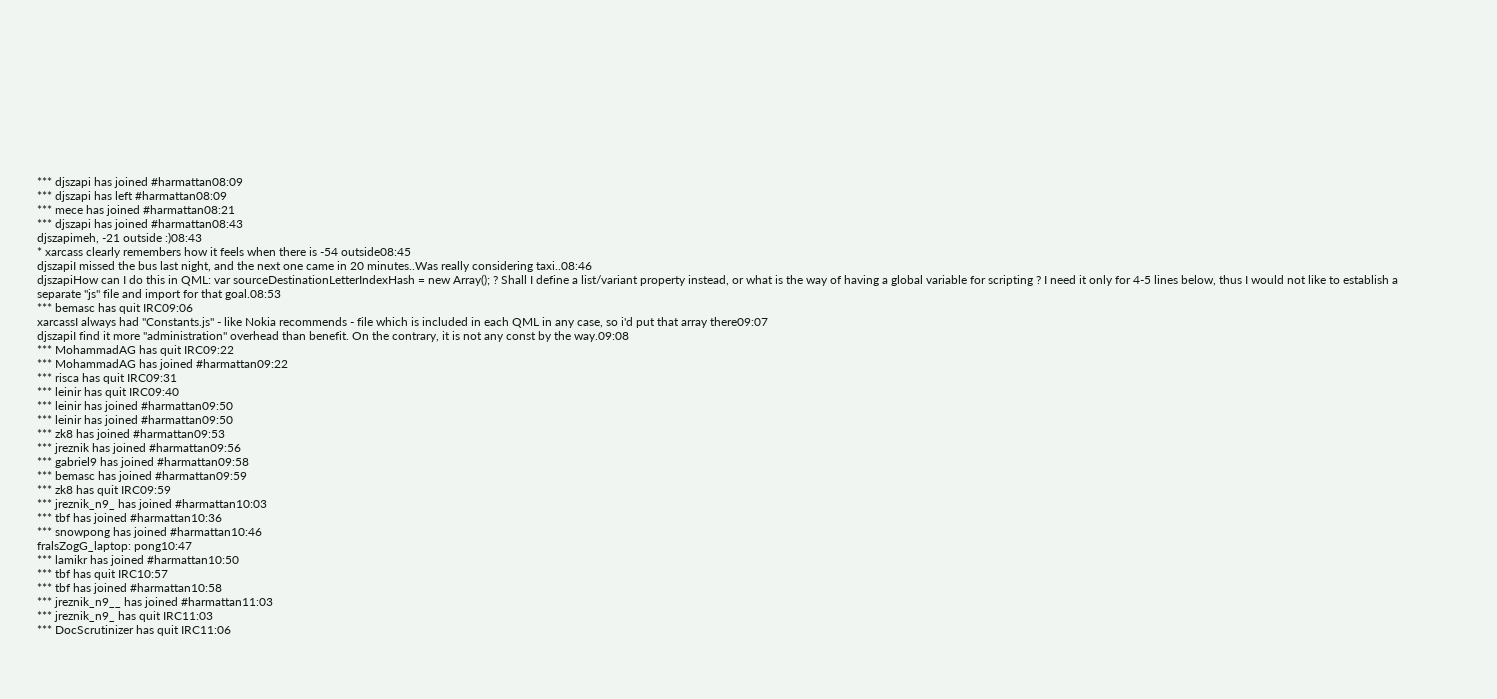*** djszapi has joined #harmattan08:09
*** djszapi has left #harmattan08:09
*** mece has joined #harmattan08:21
*** djszapi has joined #harmattan08:43
djszapimeh, -21 outside :)08:43
* xarcass clearly remembers how it feels when there is -54 outside08:45
djszapiI missed the bus last night, and the next one came in 20 minutes..Was really considering taxi..08:46
djszapiHow can I do this in QML: var sourceDestinationLetterIndexHash = new Array(); ? Shall I define a list/variant property instead, or what is the way of having a global variable for scripting ? I need it only for 4-5 lines below, thus I would not like to establish a separate "js" file and import for that goal.08:53
*** bemasc has quit IRC09:06
xarcassI always had "Constants.js" - like Nokia recommends - file which is included in each QML in any case, so i'd put that array there09:07
djszapiI find it more "administration" overhead than benefit. On the contrary, it is not any const by the way.09:08
*** MohammadAG has quit IRC09:22
*** MohammadAG has joined #harmattan09:22
*** risca has quit IRC09:31
*** leinir has quit IRC09:40
*** leinir has joined #harmattan09:50
*** leinir has joined #harmattan09:50
*** zk8 has joined #harmattan09:53
*** jreznik has joined #harmattan09:56
*** gabriel9 has joined #harmattan09:58
*** bemasc has joined #harmattan09:59
*** zk8 has quit IRC09:59
*** jreznik_n9_ has joined #harmattan10:03
*** tbf has joined #harmattan10:36
*** snowpong has joined #harmattan10:46
fralsZogG_laptop: pong10:47
*** lamikr has joined #harmattan10:50
*** tbf has quit IRC10:57
*** tbf has joined #harmattan10:58
*** jreznik_n9__ has joined #harmattan11:03
*** jreznik_n9_ has quit IRC11:03
*** DocScrutinizer has quit IRC11:06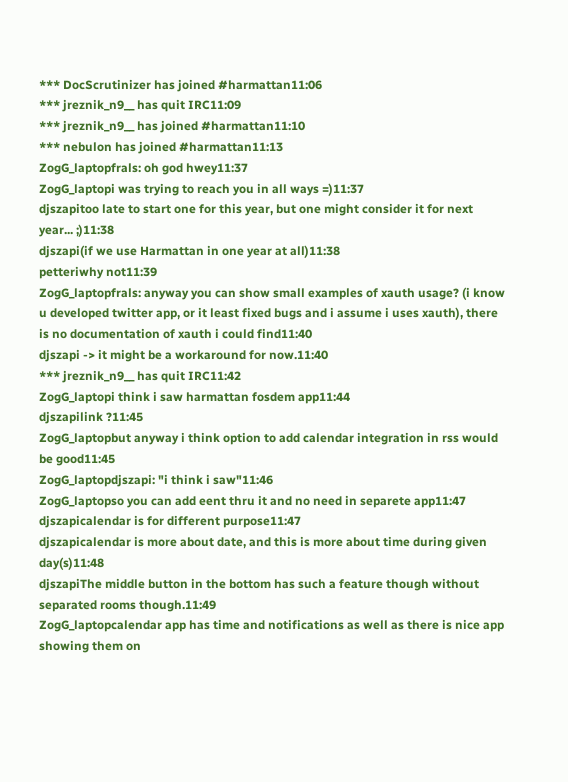*** DocScrutinizer has joined #harmattan11:06
*** jreznik_n9__ has quit IRC11:09
*** jreznik_n9__ has joined #harmattan11:10
*** nebulon has joined #harmattan11:13
ZogG_laptopfrals: oh god hwey11:37
ZogG_laptopi was trying to reach you in all ways =)11:37
djszapitoo late to start one for this year, but one might consider it for next year... ;)11:38
djszapi(if we use Harmattan in one year at all)11:38
petteriwhy not11:39
ZogG_laptopfrals: anyway you can show small examples of xauth usage? (i know u developed twitter app, or it least fixed bugs and i assume i uses xauth), there is no documentation of xauth i could find11:40
djszapi -> it might be a workaround for now.11:40
*** jreznik_n9__ has quit IRC11:42
ZogG_laptopi think i saw harmattan fosdem app11:44
djszapilink ?11:45
ZogG_laptopbut anyway i think option to add calendar integration in rss would be good11:45
ZogG_laptopdjszapi: "i think i saw"11:46
ZogG_laptopso you can add eent thru it and no need in separete app11:47
djszapicalendar is for different purpose11:47
djszapicalendar is more about date, and this is more about time during given day(s)11:48
djszapiThe middle button in the bottom has such a feature though without separated rooms though.11:49
ZogG_laptopcalendar app has time and notifications as well as there is nice app showing them on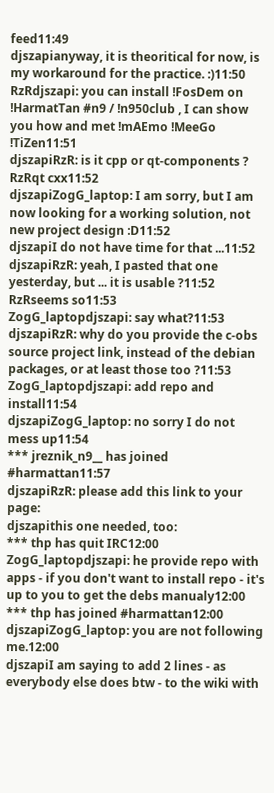feed11:49
djszapianyway, it is theoritical for now, is my workaround for the practice. :)11:50
RzRdjszapi: you can install !FosDem on !HarmatTan #n9 / !n950club , I can show you how and met !mAEmo !MeeGo !TiZen11:51
djszapiRzR: is it cpp or qt-components ?
RzRqt cxx11:52
djszapiZogG_laptop: I am sorry, but I am now looking for a working solution, not new project design :D11:52
djszapiI do not have time for that ...11:52
djszapiRzR: yeah, I pasted that one yesterday, but ... it is usable ?11:52
RzRseems so11:53
ZogG_laptopdjszapi: say what?11:53
djszapiRzR: why do you provide the c-obs source project link, instead of the debian packages, or at least those too ?11:53
ZogG_laptopdjszapi: add repo and install11:54
djszapiZogG_laptop: no sorry I do not mess up11:54
*** jreznik_n9__ has joined #harmattan11:57
djszapiRzR: please add this link to your page:
djszapithis one needed, too:
*** thp has quit IRC12:00
ZogG_laptopdjszapi: he provide repo with apps - if you don't want to install repo - it's up to you to get the debs manualy12:00
*** thp has joined #harmattan12:00
djszapiZogG_laptop: you are not following me.12:00
djszapiI am saying to add 2 lines - as everybody else does btw - to the wiki with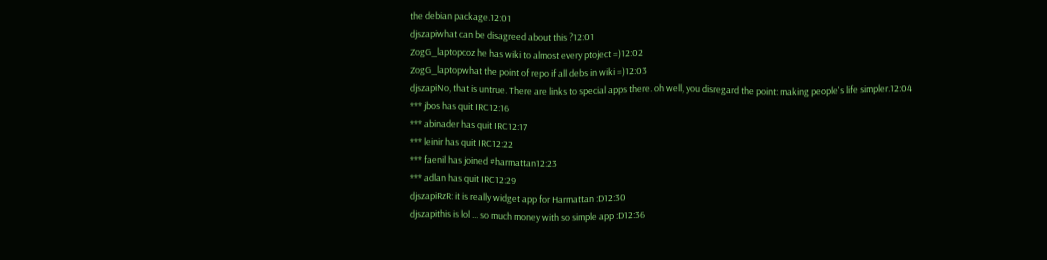the debian package.12:01
djszapiwhat can be disagreed about this ?12:01
ZogG_laptopcoz he has wiki to almost every ptoject =)12:02
ZogG_laptopwhat the point of repo if all debs in wiki =)12:03
djszapiNo, that is untrue. There are links to special apps there. oh well, you disregard the point: making people's life simpler.12:04
*** jbos has quit IRC12:16
*** abinader has quit IRC12:17
*** leinir has quit IRC12:22
*** faenil has joined #harmattan12:23
*** adlan has quit IRC12:29
djszapiRzR: it is really widget app for Harmattan :D12:30
djszapithis is lol ... so much money with so simple app :D12:36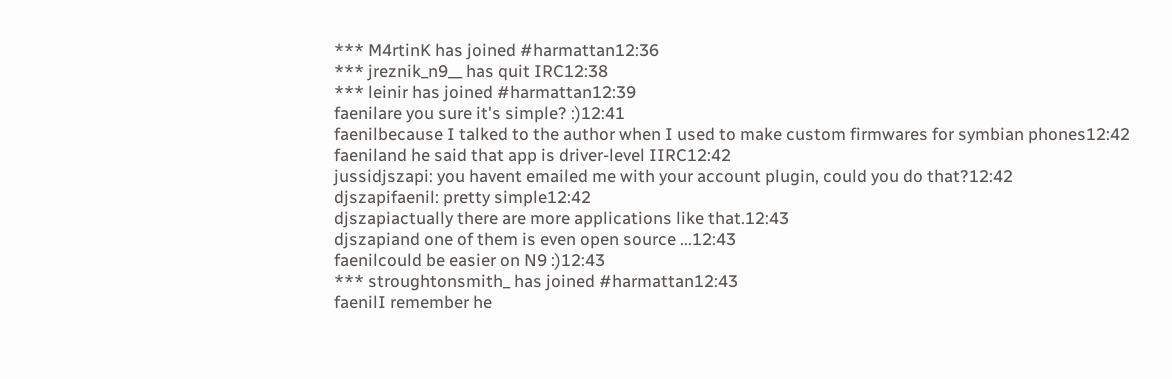*** M4rtinK has joined #harmattan12:36
*** jreznik_n9__ has quit IRC12:38
*** leinir has joined #harmattan12:39
faenilare you sure it's simple? :)12:41
faenilbecause I talked to the author when I used to make custom firmwares for symbian phones12:42
faeniland he said that app is driver-level IIRC12:42
jussidjszapi: you havent emailed me with your account plugin, could you do that?12:42
djszapifaenil: pretty simple12:42
djszapiactually there are more applications like that.12:43
djszapiand one of them is even open source ...12:43
faenilcould be easier on N9 :)12:43
*** stroughtonsmith_ has joined #harmattan12:43
faenilI remember he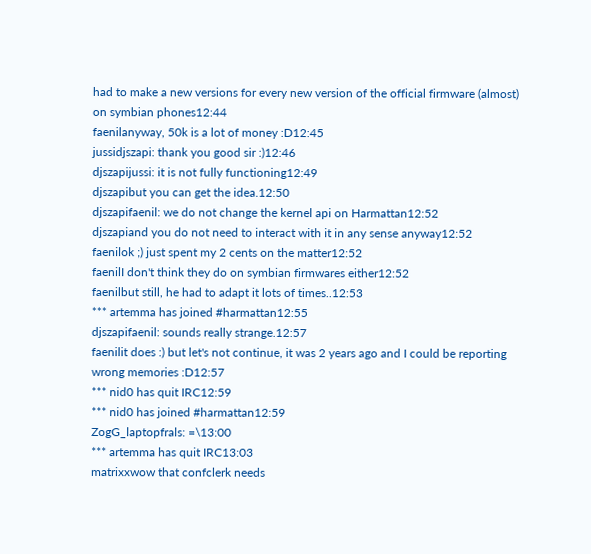had to make a new versions for every new version of the official firmware (almost) on symbian phones12:44
faenilanyway, 50k is a lot of money :D12:45
jussidjszapi: thank you good sir :)12:46
djszapijussi: it is not fully functioning12:49
djszapibut you can get the idea.12:50
djszapifaenil: we do not change the kernel api on Harmattan12:52
djszapiand you do not need to interact with it in any sense anyway12:52
faenilok ;) just spent my 2 cents on the matter12:52
faenilI don't think they do on symbian firmwares either12:52
faenilbut still, he had to adapt it lots of times..12:53
*** artemma has joined #harmattan12:55
djszapifaenil: sounds really strange.12:57
faenilit does :) but let's not continue, it was 2 years ago and I could be reporting wrong memories :D12:57
*** nid0 has quit IRC12:59
*** nid0 has joined #harmattan12:59
ZogG_laptopfrals: =\13:00
*** artemma has quit IRC13:03
matrixxwow that confclerk needs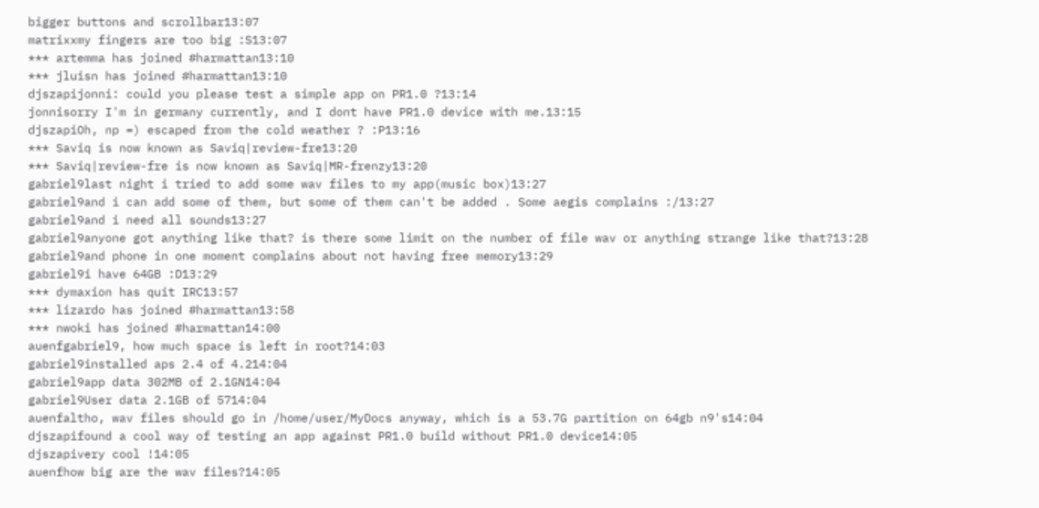bigger buttons and scrollbar13:07
matrixxmy fingers are too big :S13:07
*** artemma has joined #harmattan13:10
*** jluisn has joined #harmattan13:10
djszapijonni: could you please test a simple app on PR1.0 ?13:14
jonnisorry I'm in germany currently, and I dont have PR1.0 device with me.13:15
djszapiOh, np =) escaped from the cold weather ? :P13:16
*** Saviq is now known as Saviq|review-fre13:20
*** Saviq|review-fre is now known as Saviq|MR-frenzy13:20
gabriel9last night i tried to add some wav files to my app(music box)13:27
gabriel9and i can add some of them, but some of them can't be added . Some aegis complains :/13:27
gabriel9and i need all sounds13:27
gabriel9anyone got anything like that? is there some limit on the number of file wav or anything strange like that?13:28
gabriel9and phone in one moment complains about not having free memory13:29
gabriel9i have 64GB :D13:29
*** dymaxion has quit IRC13:57
*** lizardo has joined #harmattan13:58
*** nwoki has joined #harmattan14:00
auenfgabriel9, how much space is left in root?14:03
gabriel9installed aps 2.4 of 4.214:04
gabriel9app data 302MB of 2.1GN14:04
gabriel9User data 2.1GB of 5714:04
auenfaltho, wav files should go in /home/user/MyDocs anyway, which is a 53.7G partition on 64gb n9's14:04
djszapifound a cool way of testing an app against PR1.0 build without PR1.0 device14:05
djszapivery cool !14:05
auenfhow big are the wav files?14:05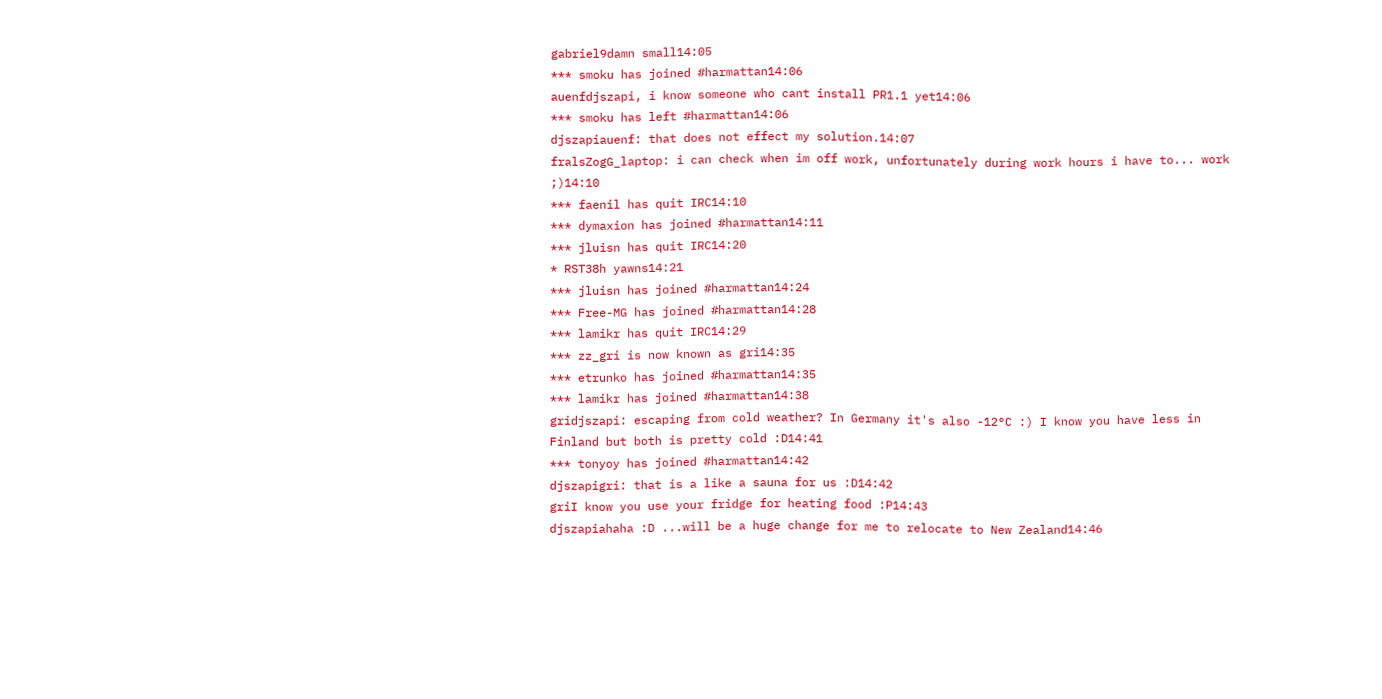gabriel9damn small14:05
*** smoku has joined #harmattan14:06
auenfdjszapi, i know someone who cant install PR1.1 yet14:06
*** smoku has left #harmattan14:06
djszapiauenf: that does not effect my solution.14:07
fralsZogG_laptop: i can check when im off work, unfortunately during work hours i have to... work ;)14:10
*** faenil has quit IRC14:10
*** dymaxion has joined #harmattan14:11
*** jluisn has quit IRC14:20
* RST38h yawns14:21
*** jluisn has joined #harmattan14:24
*** Free-MG has joined #harmattan14:28
*** lamikr has quit IRC14:29
*** zz_gri is now known as gri14:35
*** etrunko has joined #harmattan14:35
*** lamikr has joined #harmattan14:38
gridjszapi: escaping from cold weather? In Germany it's also -12°C :) I know you have less in Finland but both is pretty cold :D14:41
*** tonyoy has joined #harmattan14:42
djszapigri: that is a like a sauna for us :D14:42
griI know you use your fridge for heating food :P14:43
djszapiahaha :D ...will be a huge change for me to relocate to New Zealand14:46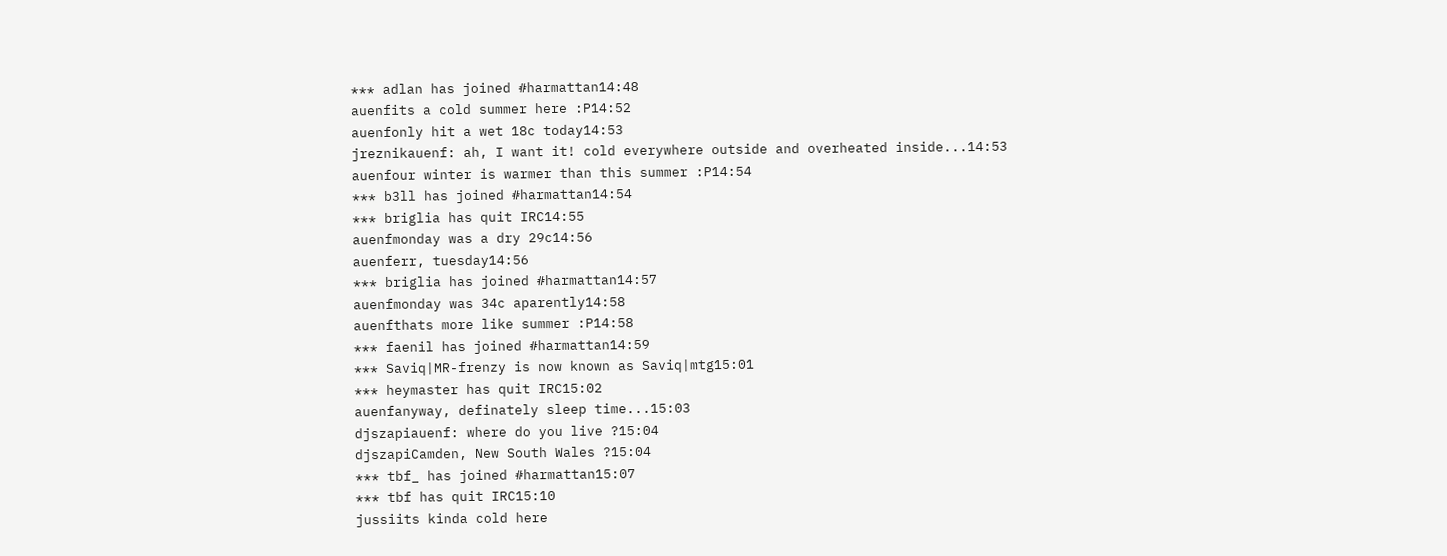*** adlan has joined #harmattan14:48
auenfits a cold summer here :P14:52
auenfonly hit a wet 18c today14:53
jreznikauenf: ah, I want it! cold everywhere outside and overheated inside...14:53
auenfour winter is warmer than this summer :P14:54
*** b3ll has joined #harmattan14:54
*** briglia has quit IRC14:55
auenfmonday was a dry 29c14:56
auenferr, tuesday14:56
*** briglia has joined #harmattan14:57
auenfmonday was 34c aparently14:58
auenfthats more like summer :P14:58
*** faenil has joined #harmattan14:59
*** Saviq|MR-frenzy is now known as Saviq|mtg15:01
*** heymaster has quit IRC15:02
auenfanyway, definately sleep time...15:03
djszapiauenf: where do you live ?15:04
djszapiCamden, New South Wales ?15:04
*** tbf_ has joined #harmattan15:07
*** tbf has quit IRC15:10
jussiits kinda cold here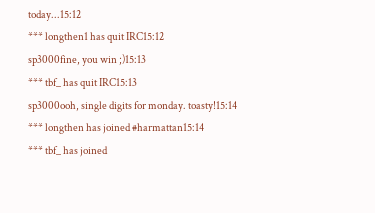today...15:12
*** longthen1 has quit IRC15:12
sp3000fine, you win ;)15:13
*** tbf_ has quit IRC15:13
sp3000ooh, single digits for monday. toasty!15:14
*** longthen has joined #harmattan15:14
*** tbf_ has joined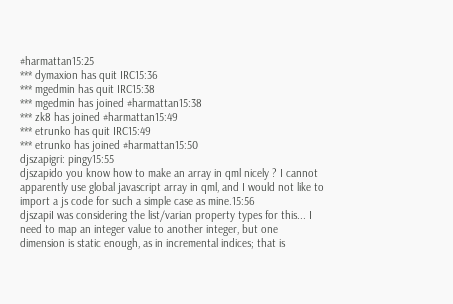#harmattan15:25
*** dymaxion has quit IRC15:36
*** mgedmin has quit IRC15:38
*** mgedmin has joined #harmattan15:38
*** zk8 has joined #harmattan15:49
*** etrunko has quit IRC15:49
*** etrunko has joined #harmattan15:50
djszapigri: pingy15:55
djszapido you know how to make an array in qml nicely ? I cannot apparently use global javascript array in qml, and I would not like to import a js code for such a simple case as mine.15:56
djszapiI was considering the list/varian property types for this... I need to map an integer value to another integer, but one dimension is static enough, as in incremental indices; that is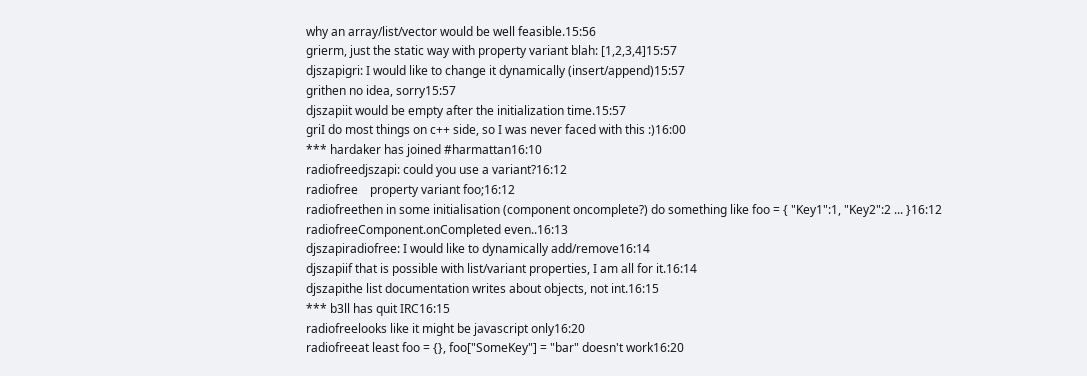why an array/list/vector would be well feasible.15:56
grierm, just the static way with property variant blah: [1,2,3,4]15:57
djszapigri: I would like to change it dynamically (insert/append)15:57
grithen no idea, sorry15:57
djszapiit would be empty after the initialization time.15:57
griI do most things on c++ side, so I was never faced with this :)16:00
*** hardaker has joined #harmattan16:10
radiofreedjszapi: could you use a variant?16:12
radiofree    property variant foo;16:12
radiofreethen in some initialisation (component oncomplete?) do something like foo = { "Key1":1, "Key2":2 ... }16:12
radiofreeComponent.onCompleted even..16:13
djszapiradiofree: I would like to dynamically add/remove16:14
djszapiif that is possible with list/variant properties, I am all for it.16:14
djszapithe list documentation writes about objects, not int.16:15
*** b3ll has quit IRC16:15
radiofreelooks like it might be javascript only16:20
radiofreeat least foo = {}, foo["SomeKey"] = "bar" doesn't work16:20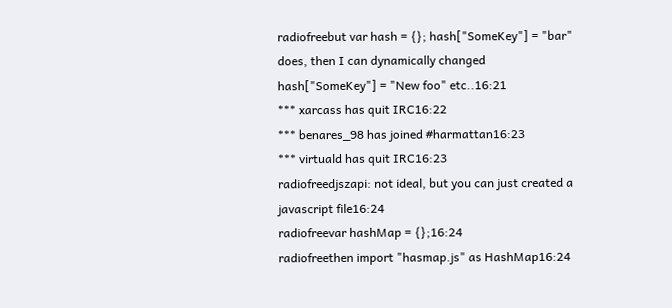radiofreebut var hash = {}; hash["SomeKey"] = "bar" does, then I can dynamically changed hash["SomeKey"] = "New foo" etc..16:21
*** xarcass has quit IRC16:22
*** benares_98 has joined #harmattan16:23
*** virtuald has quit IRC16:23
radiofreedjszapi: not ideal, but you can just created a javascript file16:24
radiofreevar hashMap = {};16:24
radiofreethen import "hasmap.js" as HashMap16:24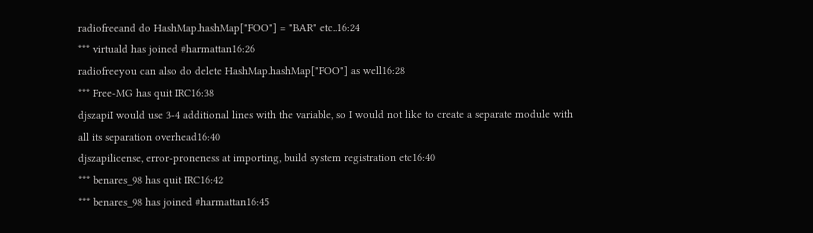radiofreeand do HashMap.hashMap["FOO"] = "BAR" etc..16:24
*** virtuald has joined #harmattan16:26
radiofreeyou can also do delete HashMap.hashMap["FOO"] as well16:28
*** Free-MG has quit IRC16:38
djszapiI would use 3-4 additional lines with the variable, so I would not like to create a separate module with all its separation overhead16:40
djszapilicense, error-proneness at importing, build system registration etc16:40
*** benares_98 has quit IRC16:42
*** benares_98 has joined #harmattan16:45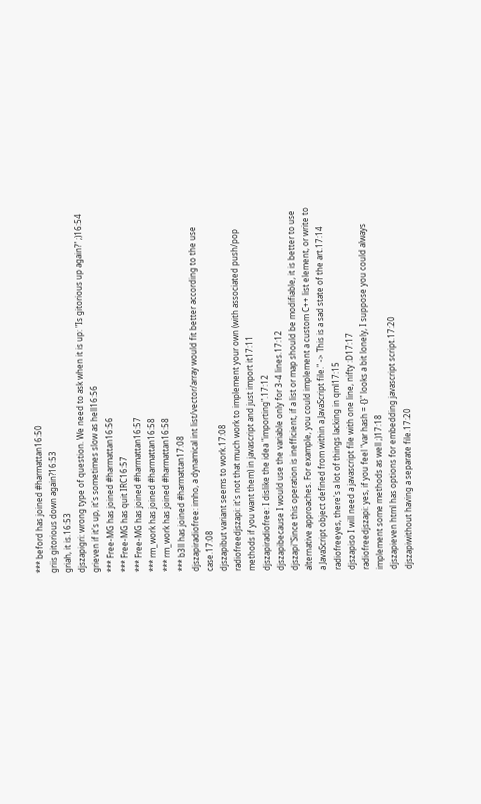*** beford has joined #harmattan16:50
griis gitorious down again?16:53
griah, it is.16:53
djszapigri: wrong type of question. We need to ask when it is up: "Is gitorious up again?" ;)16:54
grieven if it's up, it's sometimes slow as hell16:56
*** Free-MG has joined #harmattan16:56
*** Free-MG has quit IRC16:57
*** Free-MG has joined #harmattan16:57
*** rm_work has joined #harmattan16:58
*** rm_work has joined #harmattan16:58
*** b3ll has joined #harmattan17:08
djszapiradiofree: imho, a dynamical int list/vector/array would fit better according to the use case.17:08
djszapibut variant seems to work.17:08
radiofreedjszapi: it's not that much work to implement your own (with associated push/pop methods if you want them) in javascript and just import it17:11
djszapiradiofree: I dislike the idea "importing".17:12
djszapibecause I would use the variable only for 3-4 lines.17:12
djszapi"Since this operation is inefficient, if a list or map should be modifiable, it is better to use alternative approaches. For example, you could implement a custom C++ list element, or write to a JavaScript object defined from within a JavaScript file." -> This is a sad state of the art.17:14
radiofreeyes, there's a lot of things lacking in qml17:15
djszapiso I will need a javascript file with one line, nifty :D17:17
radiofreedjszapi: yes, if you feel "var hash = {}" looks a bit lonely, I suppose you could always implement some methods as well ;)17:18
djszapieven html has options for embedding javascript script.17:20
djszapiwithout having a separate file.17:20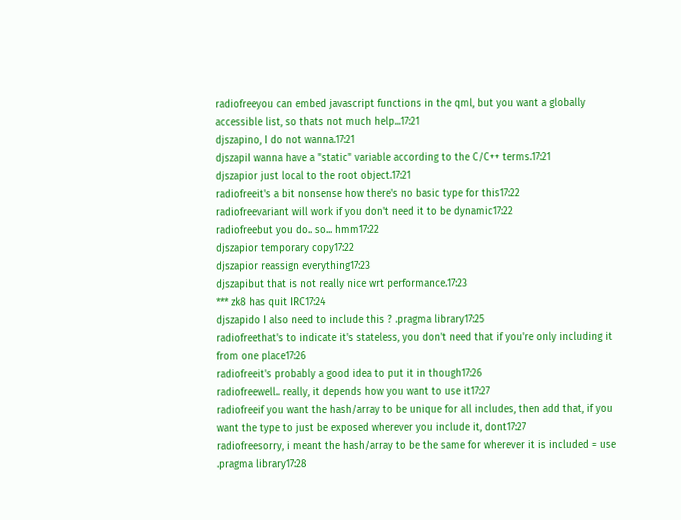radiofreeyou can embed javascript functions in the qml, but you want a globally accessible list, so thats not much help...17:21
djszapino, I do not wanna.17:21
djszapiI wanna have a "static" variable according to the C/C++ terms.17:21
djszapior just local to the root object.17:21
radiofreeit's a bit nonsense how there's no basic type for this17:22
radiofreevariant will work if you don't need it to be dynamic17:22
radiofreebut you do.. so... hmm17:22
djszapior temporary copy17:22
djszapior reassign everything17:23
djszapibut that is not really nice wrt performance.17:23
*** zk8 has quit IRC17:24
djszapido I also need to include this ? .pragma library17:25
radiofreethat's to indicate it's stateless, you don't need that if you're only including it from one place17:26
radiofreeit's probably a good idea to put it in though17:26
radiofreewell.. really, it depends how you want to use it17:27
radiofreeif you want the hash/array to be unique for all includes, then add that, if you want the type to just be exposed wherever you include it, dont17:27
radiofreesorry, i meant the hash/array to be the same for wherever it is included = use .pragma library17:28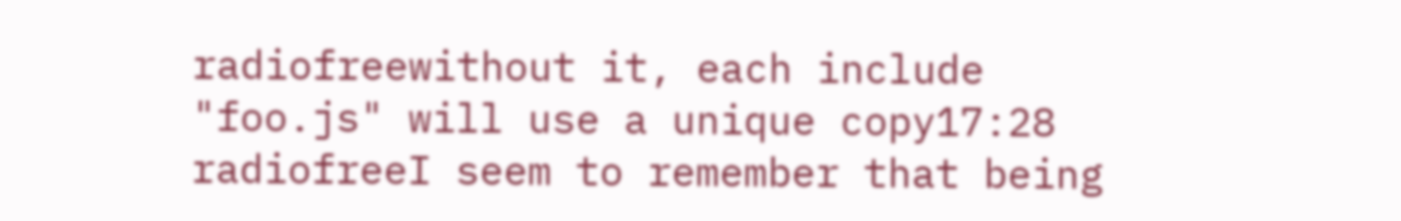radiofreewithout it, each include "foo.js" will use a unique copy17:28
radiofreeI seem to remember that being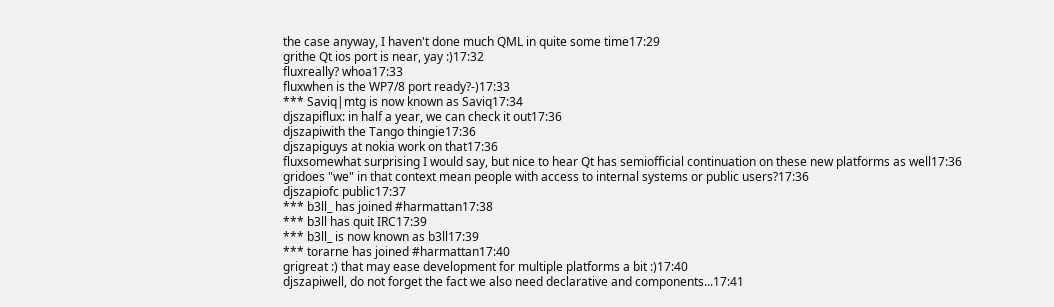the case anyway, I haven't done much QML in quite some time17:29
grithe Qt ios port is near, yay :)17:32
fluxreally? whoa17:33
fluxwhen is the WP7/8 port ready?-)17:33
*** Saviq|mtg is now known as Saviq17:34
djszapiflux: in half a year, we can check it out17:36
djszapiwith the Tango thingie17:36
djszapiguys at nokia work on that17:36
fluxsomewhat surprising I would say, but nice to hear Qt has semiofficial continuation on these new platforms as well17:36
gridoes "we" in that context mean people with access to internal systems or public users?17:36
djszapiofc public17:37
*** b3ll_ has joined #harmattan17:38
*** b3ll has quit IRC17:39
*** b3ll_ is now known as b3ll17:39
*** torarne has joined #harmattan17:40
grigreat :) that may ease development for multiple platforms a bit :)17:40
djszapiwell, do not forget the fact we also need declarative and components...17:41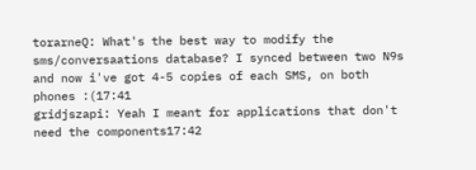torarneQ: What's the best way to modify the sms/conversaations database? I synced between two N9s and now i've got 4-5 copies of each SMS, on both phones :(17:41
gridjszapi: Yeah I meant for applications that don't need the components17:42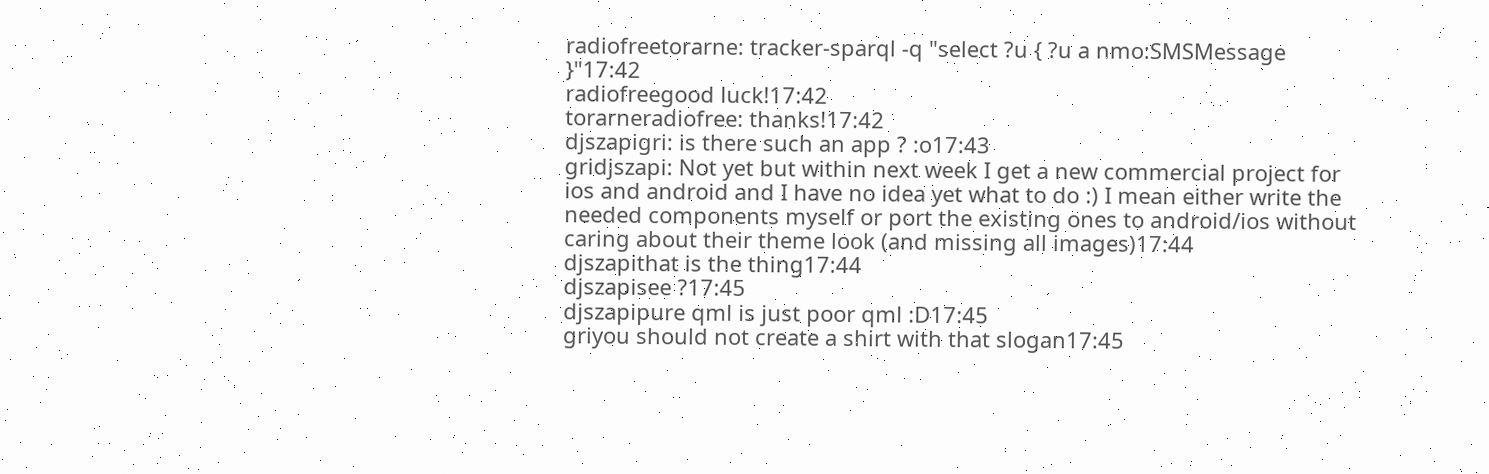radiofreetorarne: tracker-sparql -q "select ?u { ?u a nmo:SMSMessage }"17:42
radiofreegood luck!17:42
torarneradiofree: thanks!17:42
djszapigri: is there such an app ? :o17:43
gridjszapi: Not yet but within next week I get a new commercial project for ios and android and I have no idea yet what to do :) I mean either write the needed components myself or port the existing ones to android/ios without caring about their theme look (and missing all images)17:44
djszapithat is the thing17:44
djszapisee ?17:45
djszapipure qml is just poor qml :D17:45
griyou should not create a shirt with that slogan17:45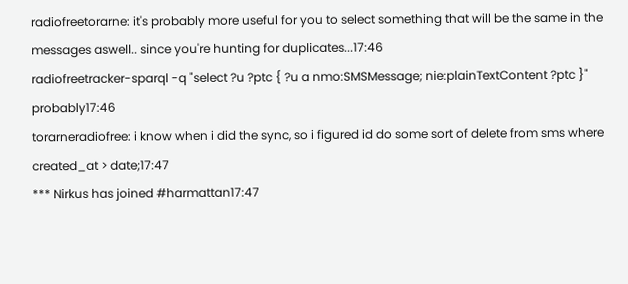radiofreetorarne: it's probably more useful for you to select something that will be the same in the messages aswell.. since you're hunting for duplicates...17:46
radiofreetracker-sparql -q "select ?u ?ptc { ?u a nmo:SMSMessage; nie:plainTextContent ?ptc }" probably17:46
torarneradiofree: i know when i did the sync, so i figured id do some sort of delete from sms where created_at > date;17:47
*** Nirkus has joined #harmattan17:47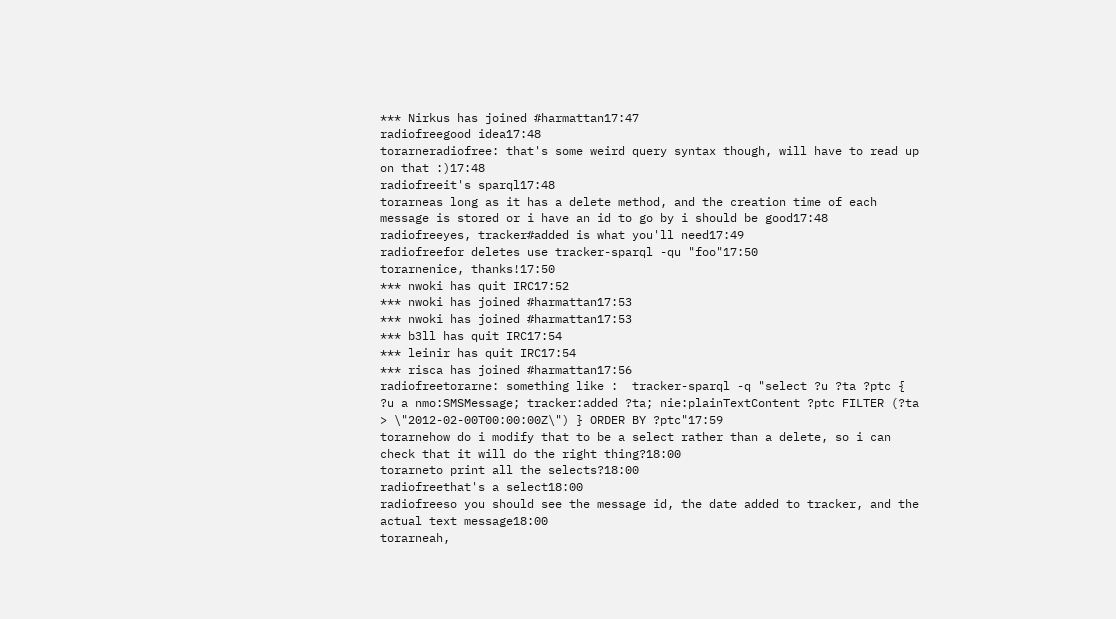*** Nirkus has joined #harmattan17:47
radiofreegood idea17:48
torarneradiofree: that's some weird query syntax though, will have to read up on that :)17:48
radiofreeit's sparql17:48
torarneas long as it has a delete method, and the creation time of each message is stored or i have an id to go by i should be good17:48
radiofreeyes, tracker#added is what you'll need17:49
radiofreefor deletes use tracker-sparql -qu "foo"17:50
torarnenice, thanks!17:50
*** nwoki has quit IRC17:52
*** nwoki has joined #harmattan17:53
*** nwoki has joined #harmattan17:53
*** b3ll has quit IRC17:54
*** leinir has quit IRC17:54
*** risca has joined #harmattan17:56
radiofreetorarne: something like :  tracker-sparql -q "select ?u ?ta ?ptc { ?u a nmo:SMSMessage; tracker:added ?ta; nie:plainTextContent ?ptc FILTER (?ta > \"2012-02-00T00:00:00Z\") } ORDER BY ?ptc"17:59
torarnehow do i modify that to be a select rather than a delete, so i can check that it will do the right thing?18:00
torarneto print all the selects?18:00
radiofreethat's a select18:00
radiofreeso you should see the message id, the date added to tracker, and the actual text message18:00
torarneah,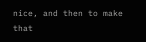nice, and then to make that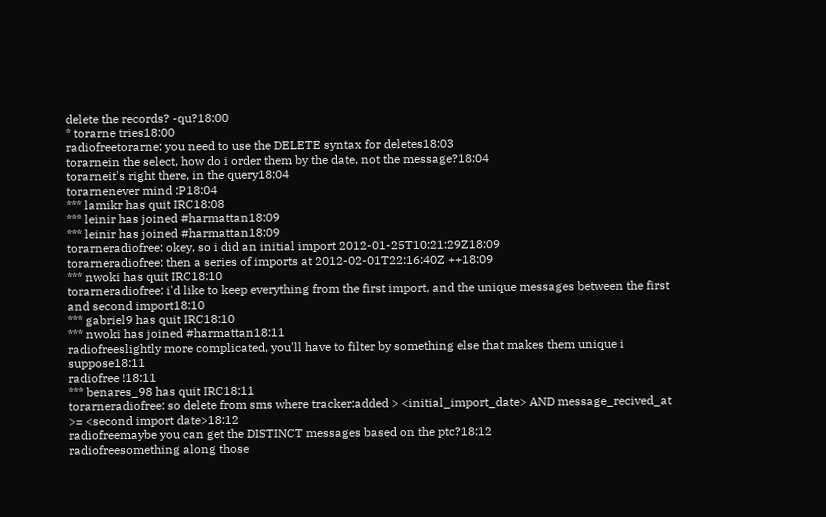delete the records? -qu?18:00
* torarne tries18:00
radiofreetorarne: you need to use the DELETE syntax for deletes18:03
torarnein the select, how do i order them by the date, not the message?18:04
torarneit's right there, in the query18:04
torarnenever mind :P18:04
*** lamikr has quit IRC18:08
*** leinir has joined #harmattan18:09
*** leinir has joined #harmattan18:09
torarneradiofree: okey, so i did an initial import 2012-01-25T10:21:29Z18:09
torarneradiofree: then a series of imports at 2012-02-01T22:16:40Z ++18:09
*** nwoki has quit IRC18:10
torarneradiofree: i'd like to keep everything from the first import, and the unique messages between the first and second import18:10
*** gabriel9 has quit IRC18:10
*** nwoki has joined #harmattan18:11
radiofreeslightly more complicated, you'll have to filter by something else that makes them unique i suppose18:11
radiofree !18:11
*** benares_98 has quit IRC18:11
torarneradiofree: so delete from sms where tracker:added > <initial_import_date> AND message_recived_at >= <second import date>18:12
radiofreemaybe you can get the DISTINCT messages based on the ptc?18:12
radiofreesomething along those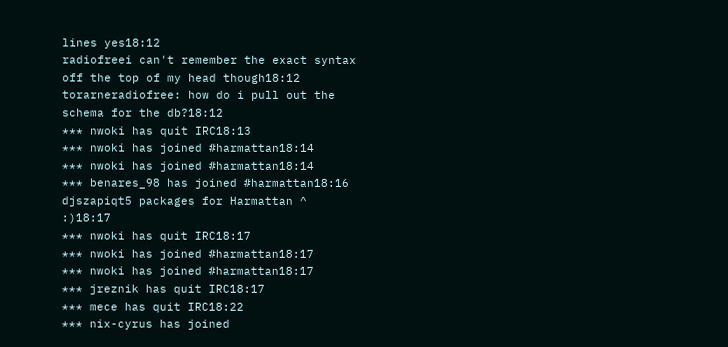lines yes18:12
radiofreei can't remember the exact syntax off the top of my head though18:12
torarneradiofree: how do i pull out the schema for the db?18:12
*** nwoki has quit IRC18:13
*** nwoki has joined #harmattan18:14
*** nwoki has joined #harmattan18:14
*** benares_98 has joined #harmattan18:16
djszapiqt5 packages for Harmattan ^ :)18:17
*** nwoki has quit IRC18:17
*** nwoki has joined #harmattan18:17
*** nwoki has joined #harmattan18:17
*** jreznik has quit IRC18:17
*** mece has quit IRC18:22
*** nix-cyrus has joined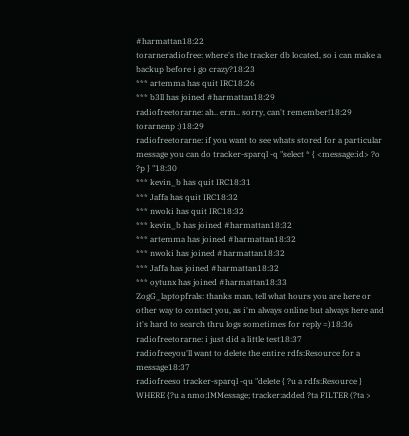#harmattan18:22
torarneradiofree: where's the tracker db located, so i can make a backup before i go crazy?18:23
*** artemma has quit IRC18:26
*** b3ll has joined #harmattan18:29
radiofreetorarne: ah.. erm.. sorry, can't remember!18:29
torarnenp :)18:29
radiofreetorarne: if you want to see whats stored for a particular message you can do tracker-sparql -q "select * { <message:id> ?o ?p } "18:30
*** kevin_b has quit IRC18:31
*** Jaffa has quit IRC18:32
*** nwoki has quit IRC18:32
*** kevin_b has joined #harmattan18:32
*** artemma has joined #harmattan18:32
*** nwoki has joined #harmattan18:32
*** Jaffa has joined #harmattan18:32
*** oytunx has joined #harmattan18:33
ZogG_laptopfrals: thanks man, tell what hours you are here or other way to contact you, as i'm always online but always here and it's hard to search thru logs sometimes for reply =)18:36
radiofreetorarne: i just did a little test18:37
radiofreeyou'll want to delete the entire rdfs:Resource for a message18:37
radiofreeso tracker-sparql -qu "delete { ?u a rdfs:Resource } WHERE {?u a nmo:IMMessage; tracker:added ?ta FILTER (?ta >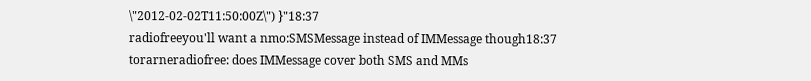\"2012-02-02T11:50:00Z\") }"18:37
radiofreeyou'll want a nmo:SMSMessage instead of IMMessage though18:37
torarneradiofree: does IMMessage cover both SMS and MMs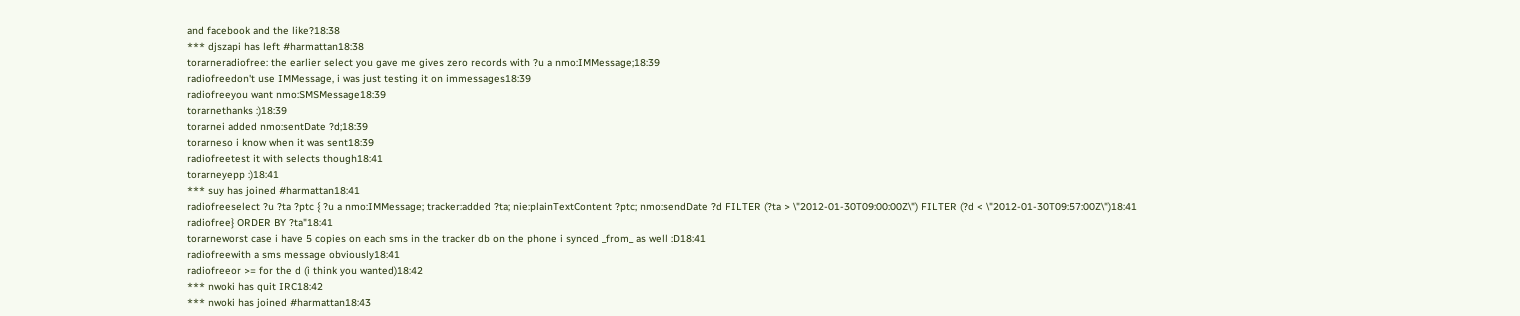and facebook and the like?18:38
*** djszapi has left #harmattan18:38
torarneradiofree: the earlier select you gave me gives zero records with ?u a nmo:IMMessage;18:39
radiofreedon't use IMMessage, i was just testing it on immessages18:39
radiofreeyou want nmo:SMSMessage18:39
torarnethanks :)18:39
torarnei added nmo:sentDate ?d;18:39
torarneso i know when it was sent18:39
radiofreetest it with selects though18:41
torarneyepp :)18:41
*** suy has joined #harmattan18:41
radiofreeselect ?u ?ta ?ptc { ?u a nmo:IMMessage; tracker:added ?ta; nie:plainTextContent ?ptc; nmo:sendDate ?d FILTER (?ta > \"2012-01-30T09:00:00Z\") FILTER (?d < \"2012-01-30T09:57:00Z\")18:41
radiofree} ORDER BY ?ta"18:41
torarneworst case i have 5 copies on each sms in the tracker db on the phone i synced _from_ as well :D18:41
radiofreewith a sms message obviously18:41
radiofreeor >= for the d (i think you wanted)18:42
*** nwoki has quit IRC18:42
*** nwoki has joined #harmattan18:43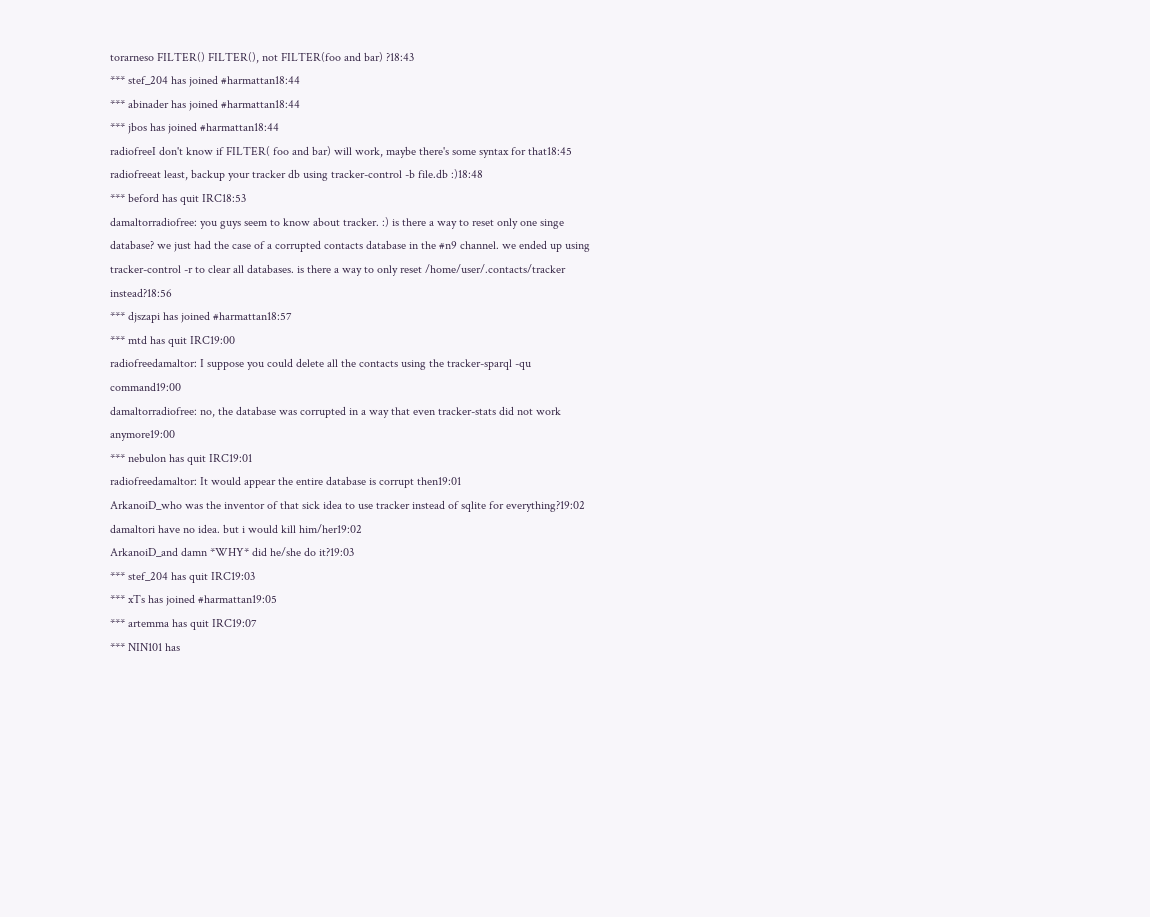torarneso FILTER() FILTER(), not FILTER(foo and bar) ?18:43
*** stef_204 has joined #harmattan18:44
*** abinader has joined #harmattan18:44
*** jbos has joined #harmattan18:44
radiofreeI don't know if FILTER( foo and bar) will work, maybe there's some syntax for that18:45
radiofreeat least, backup your tracker db using tracker-control -b file.db :)18:48
*** beford has quit IRC18:53
damaltorradiofree: you guys seem to know about tracker. :) is there a way to reset only one singe database? we just had the case of a corrupted contacts database in the #n9 channel. we ended up using tracker-control -r to clear all databases. is there a way to only reset /home/user/.contacts/tracker instead?18:56
*** djszapi has joined #harmattan18:57
*** mtd has quit IRC19:00
radiofreedamaltor: I suppose you could delete all the contacts using the tracker-sparql -qu command19:00
damaltorradiofree: no, the database was corrupted in a way that even tracker-stats did not work anymore19:00
*** nebulon has quit IRC19:01
radiofreedamaltor: It would appear the entire database is corrupt then19:01
ArkanoiD_who was the inventor of that sick idea to use tracker instead of sqlite for everything?19:02
damaltori have no idea. but i would kill him/her19:02
ArkanoiD_and damn *WHY* did he/she do it?19:03
*** stef_204 has quit IRC19:03
*** xTs has joined #harmattan19:05
*** artemma has quit IRC19:07
*** NIN101 has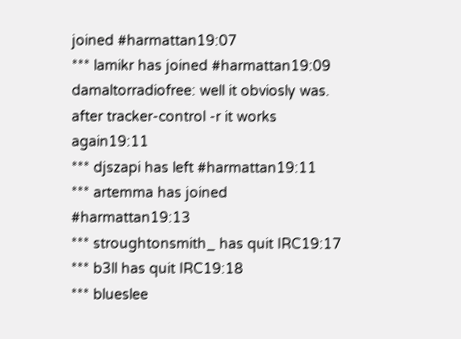joined #harmattan19:07
*** lamikr has joined #harmattan19:09
damaltorradiofree: well it obviosly was. after tracker-control -r it works again19:11
*** djszapi has left #harmattan19:11
*** artemma has joined #harmattan19:13
*** stroughtonsmith_ has quit IRC19:17
*** b3ll has quit IRC19:18
*** blueslee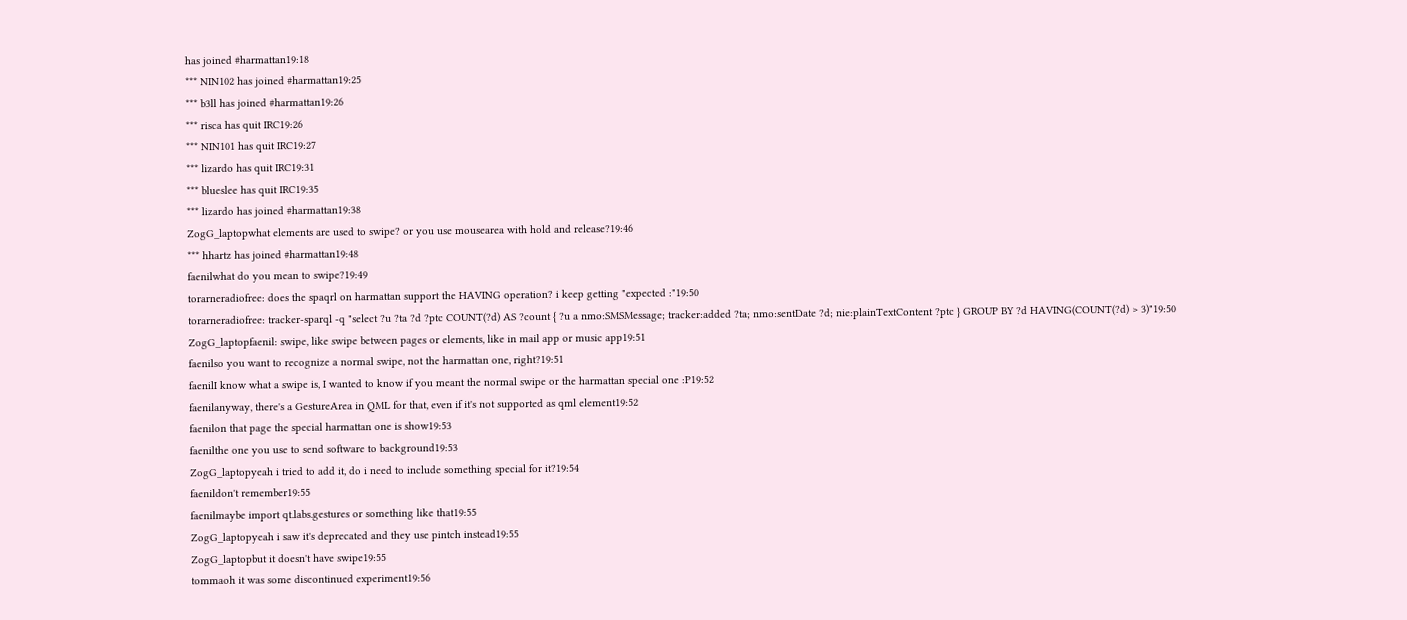has joined #harmattan19:18
*** NIN102 has joined #harmattan19:25
*** b3ll has joined #harmattan19:26
*** risca has quit IRC19:26
*** NIN101 has quit IRC19:27
*** lizardo has quit IRC19:31
*** blueslee has quit IRC19:35
*** lizardo has joined #harmattan19:38
ZogG_laptopwhat elements are used to swipe? or you use mousearea with hold and release?19:46
*** hhartz has joined #harmattan19:48
faenilwhat do you mean to swipe?19:49
torarneradiofree: does the spaqrl on harmattan support the HAVING operation? i keep getting "expected :"19:50
torarneradiofree: tracker-sparql -q "select ?u ?ta ?d ?ptc COUNT(?d) AS ?count { ?u a nmo:SMSMessage; tracker:added ?ta; nmo:sentDate ?d; nie:plainTextContent ?ptc } GROUP BY ?d HAVING(COUNT(?d) > 3)"19:50
ZogG_laptopfaenil: swipe, like swipe between pages or elements, like in mail app or music app19:51
faenilso you want to recognize a normal swipe, not the harmattan one, right?19:51
faenilI know what a swipe is, I wanted to know if you meant the normal swipe or the harmattan special one :P19:52
faenilanyway, there's a GestureArea in QML for that, even if it's not supported as qml element19:52
faenilon that page the special harmattan one is show19:53
faenilthe one you use to send software to background19:53
ZogG_laptopyeah i tried to add it, do i need to include something special for it?19:54
faenildon't remember19:55
faenilmaybe import qt.labs.gestures or something like that19:55
ZogG_laptopyeah i saw it's deprecated and they use pintch instead19:55
ZogG_laptopbut it doesn't have swipe19:55
tommaoh it was some discontinued experiment19:56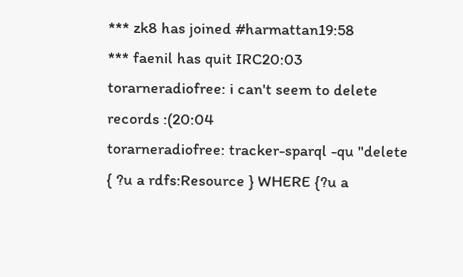*** zk8 has joined #harmattan19:58
*** faenil has quit IRC20:03
torarneradiofree: i can't seem to delete records :(20:04
torarneradiofree: tracker-sparql -qu "delete { ?u a rdfs:Resource } WHERE {?u a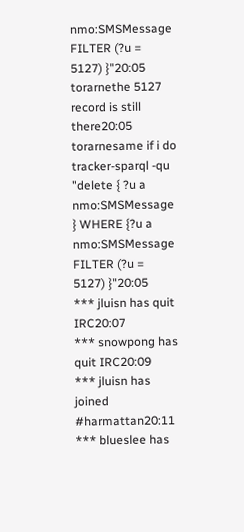nmo:SMSMessage FILTER (?u = 5127) }"20:05
torarnethe 5127 record is still there20:05
torarnesame if i do tracker-sparql -qu "delete { ?u a nmo:SMSMessage } WHERE {?u a nmo:SMSMessage FILTER (?u = 5127) }"20:05
*** jluisn has quit IRC20:07
*** snowpong has quit IRC20:09
*** jluisn has joined #harmattan20:11
*** blueslee has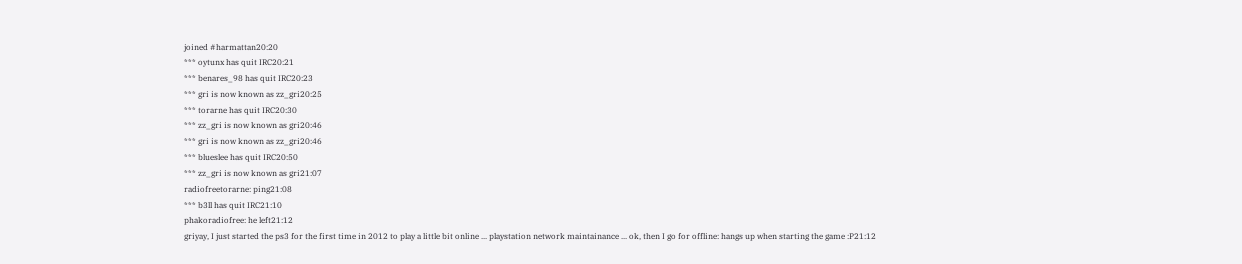joined #harmattan20:20
*** oytunx has quit IRC20:21
*** benares_98 has quit IRC20:23
*** gri is now known as zz_gri20:25
*** torarne has quit IRC20:30
*** zz_gri is now known as gri20:46
*** gri is now known as zz_gri20:46
*** blueslee has quit IRC20:50
*** zz_gri is now known as gri21:07
radiofreetorarne: ping21:08
*** b3ll has quit IRC21:10
phakoradiofree: he left21:12
griyay, I just started the ps3 for the first time in 2012 to play a little bit online ... playstation network maintainance ... ok, then I go for offline: hangs up when starting the game :P21:12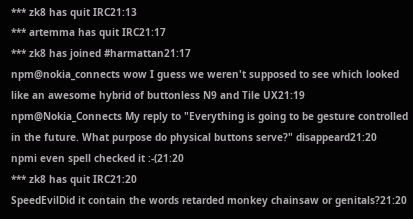*** zk8 has quit IRC21:13
*** artemma has quit IRC21:17
*** zk8 has joined #harmattan21:17
npm@nokia_connects wow I guess we weren't supposed to see which looked like an awesome hybrid of buttonless N9 and Tile UX21:19
npm@Nokia_Connects My reply to "Everything is going to be gesture controlled in the future. What purpose do physical buttons serve?" disappeard21:20
npmi even spell checked it :-(21:20
*** zk8 has quit IRC21:20
SpeedEvilDid it contain the words retarded monkey chainsaw or genitals?21:20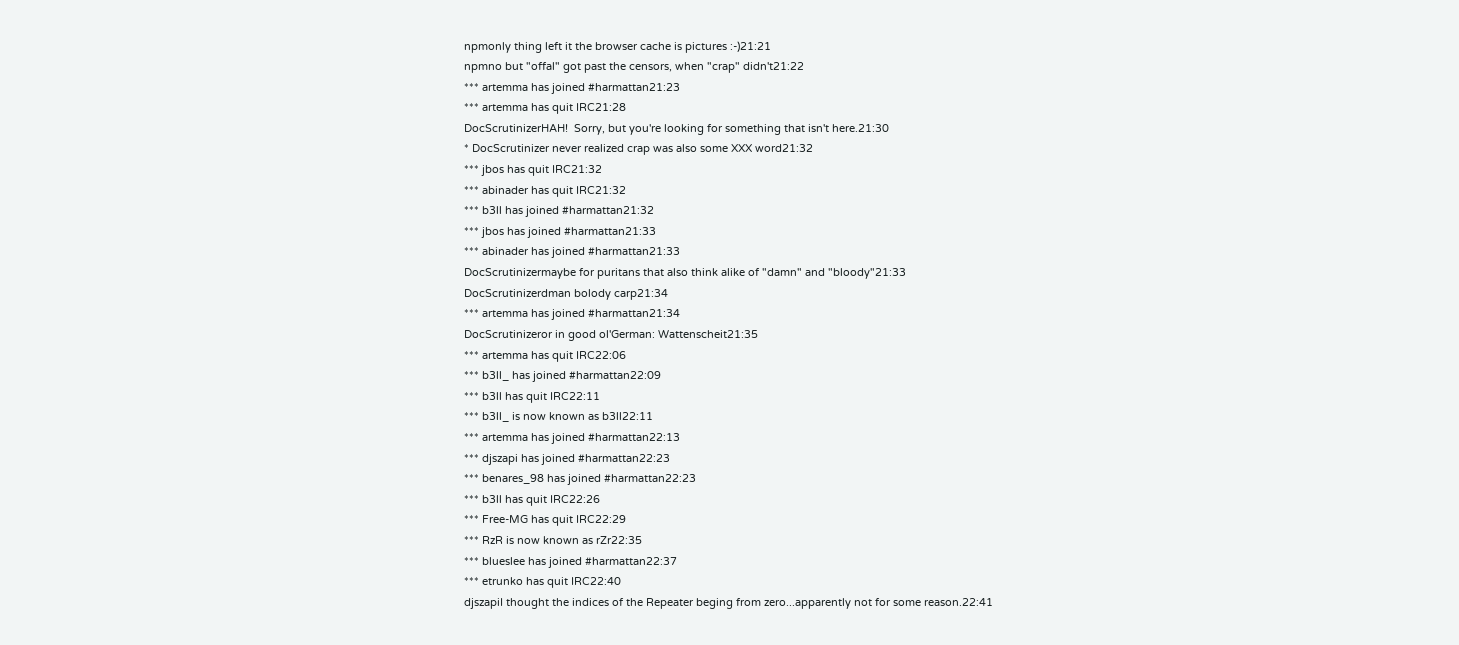npmonly thing left it the browser cache is pictures :-)21:21
npmno but "offal" got past the censors, when "crap" didn't21:22
*** artemma has joined #harmattan21:23
*** artemma has quit IRC21:28
DocScrutinizerHAH!  Sorry, but you're looking for something that isn't here.21:30
* DocScrutinizer never realized crap was also some XXX word21:32
*** jbos has quit IRC21:32
*** abinader has quit IRC21:32
*** b3ll has joined #harmattan21:32
*** jbos has joined #harmattan21:33
*** abinader has joined #harmattan21:33
DocScrutinizermaybe for puritans that also think alike of "damn" and "bloody"21:33
DocScrutinizerdman bolody carp21:34
*** artemma has joined #harmattan21:34
DocScrutinizeror in good ol'German: Wattenscheit21:35
*** artemma has quit IRC22:06
*** b3ll_ has joined #harmattan22:09
*** b3ll has quit IRC22:11
*** b3ll_ is now known as b3ll22:11
*** artemma has joined #harmattan22:13
*** djszapi has joined #harmattan22:23
*** benares_98 has joined #harmattan22:23
*** b3ll has quit IRC22:26
*** Free-MG has quit IRC22:29
*** RzR is now known as rZr22:35
*** blueslee has joined #harmattan22:37
*** etrunko has quit IRC22:40
djszapiI thought the indices of the Repeater beging from zero...apparently not for some reason.22:41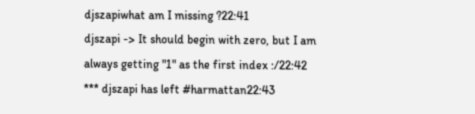djszapiwhat am I missing ?22:41
djszapi -> It should begin with zero, but I am always getting "1" as the first index :/22:42
*** djszapi has left #harmattan22:43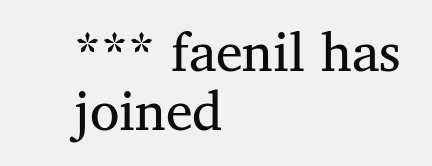*** faenil has joined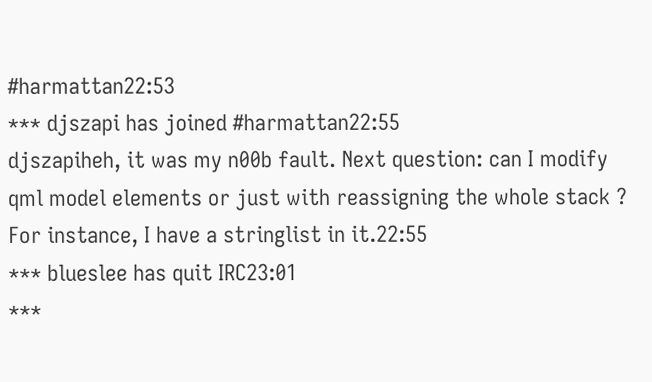#harmattan22:53
*** djszapi has joined #harmattan22:55
djszapiheh, it was my n00b fault. Next question: can I modify qml model elements or just with reassigning the whole stack ? For instance, I have a stringlist in it.22:55
*** blueslee has quit IRC23:01
***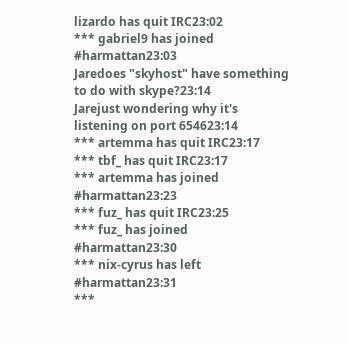lizardo has quit IRC23:02
*** gabriel9 has joined #harmattan23:03
Jaredoes "skyhost" have something to do with skype?23:14
Jarejust wondering why it's listening on port 654623:14
*** artemma has quit IRC23:17
*** tbf_ has quit IRC23:17
*** artemma has joined #harmattan23:23
*** fuz_ has quit IRC23:25
*** fuz_ has joined #harmattan23:30
*** nix-cyrus has left #harmattan23:31
***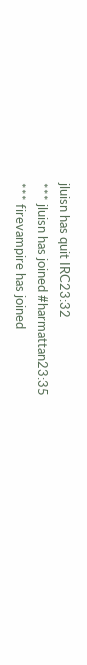jluisn has quit IRC23:32
*** jluisn has joined #harmattan23:35
*** firevampire has joined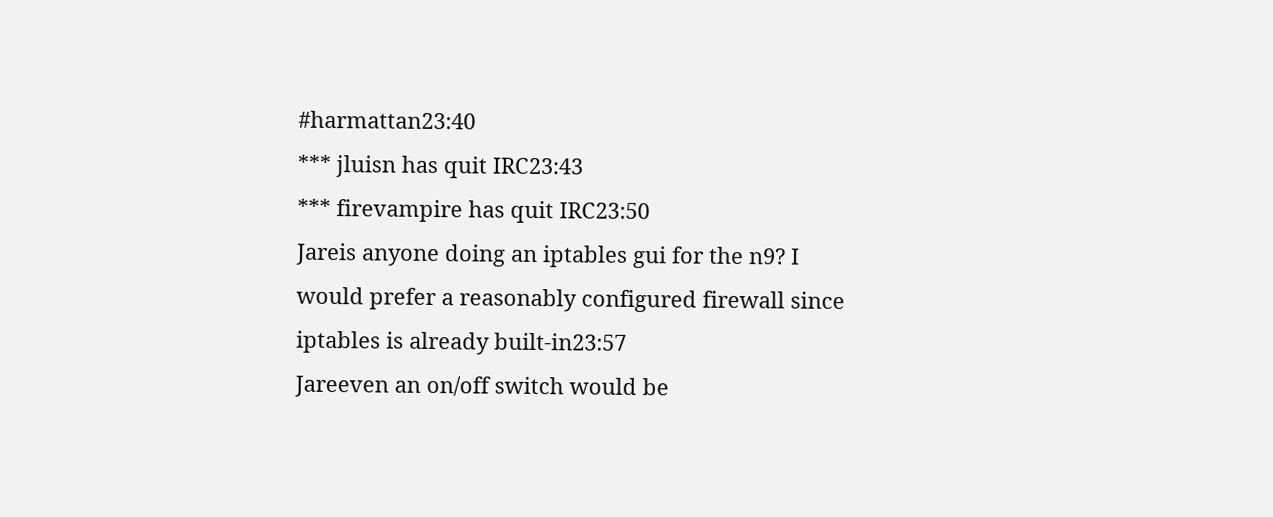#harmattan23:40
*** jluisn has quit IRC23:43
*** firevampire has quit IRC23:50
Jareis anyone doing an iptables gui for the n9? I would prefer a reasonably configured firewall since iptables is already built-in23:57
Jareeven an on/off switch would be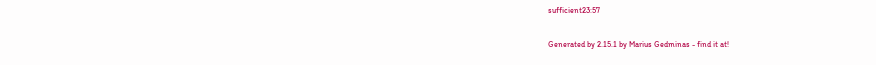sufficient23:57

Generated by 2.15.1 by Marius Gedminas - find it at!